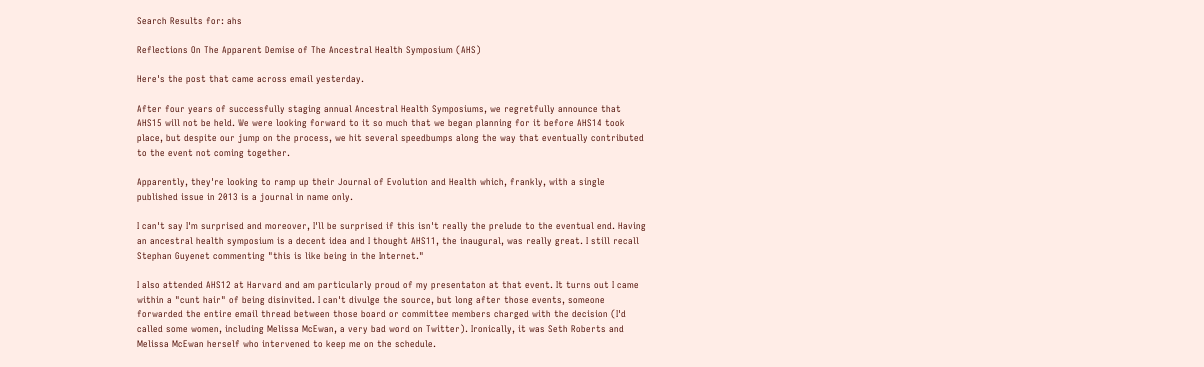Search Results for: ahs

Reflections On The Apparent Demise of The Ancestral Health Symposium (AHS)

Here's the post that came across email yesterday.

After four years of successfully staging annual Ancestral Health Symposiums, we regretfully announce that AHS15 will not be held. We were looking forward to it so much that we began planning for it before AHS14 took place, but despite our jump on the process, we hit several speedbumps along the way that eventually contributed to the event not coming together.

Apparently, they're looking to ramp up their Journal of Evolution and Health which, frankly, with a single published issue in 2013 is a journal in name only.

I can't say I'm surprised and moreover, I'll be surprised if this isn't really the prelude to the eventual end. Having an ancestral health symposium is a decent idea and I thought AHS11, the inaugural, was really great. I still recall Stephan Guyenet commenting "this is like being in the Internet."

I also attended AHS12 at Harvard and am particularly proud of my presentaton at that event. It turns out I came within a "cunt hair" of being disinvited. I can't divulge the source, but long after those events, someone forwarded the entire email thread between those board or committee members charged with the decision (I'd called some women, including Melissa McEwan, a very bad word on Twitter). Ironically, it was Seth Roberts and Melissa McEwan herself who intervened to keep me on the schedule.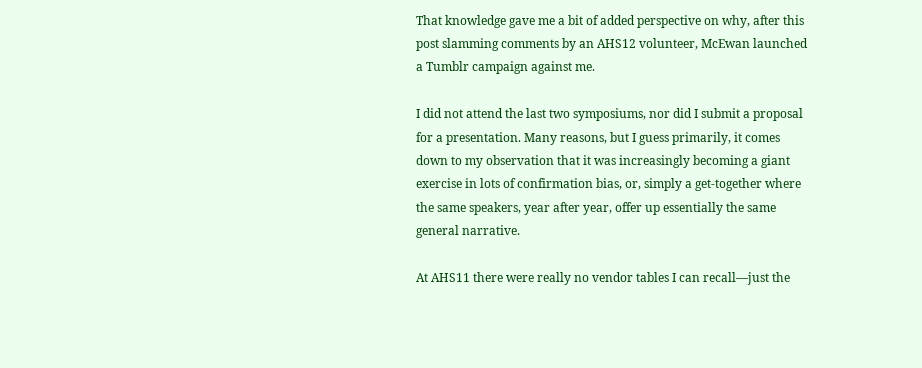That knowledge gave me a bit of added perspective on why, after this post slamming comments by an AHS12 volunteer, McEwan launched a Tumblr campaign against me.

I did not attend the last two symposiums, nor did I submit a proposal for a presentation. Many reasons, but I guess primarily, it comes down to my observation that it was increasingly becoming a giant exercise in lots of confirmation bias, or, simply a get-together where the same speakers, year after year, offer up essentially the same general narrative.

At AHS11 there were really no vendor tables I can recall—just the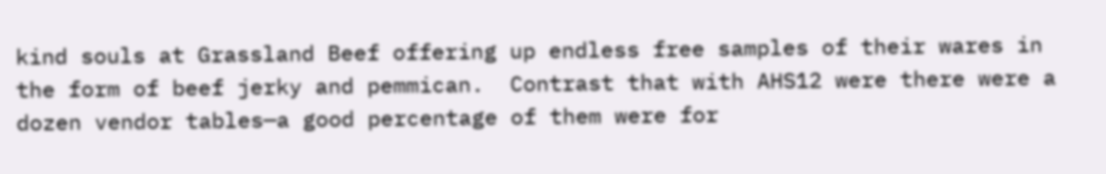kind souls at Grassland Beef offering up endless free samples of their wares in the form of beef jerky and pemmican.  Contrast that with AHS12 were there were a dozen vendor tables—a good percentage of them were for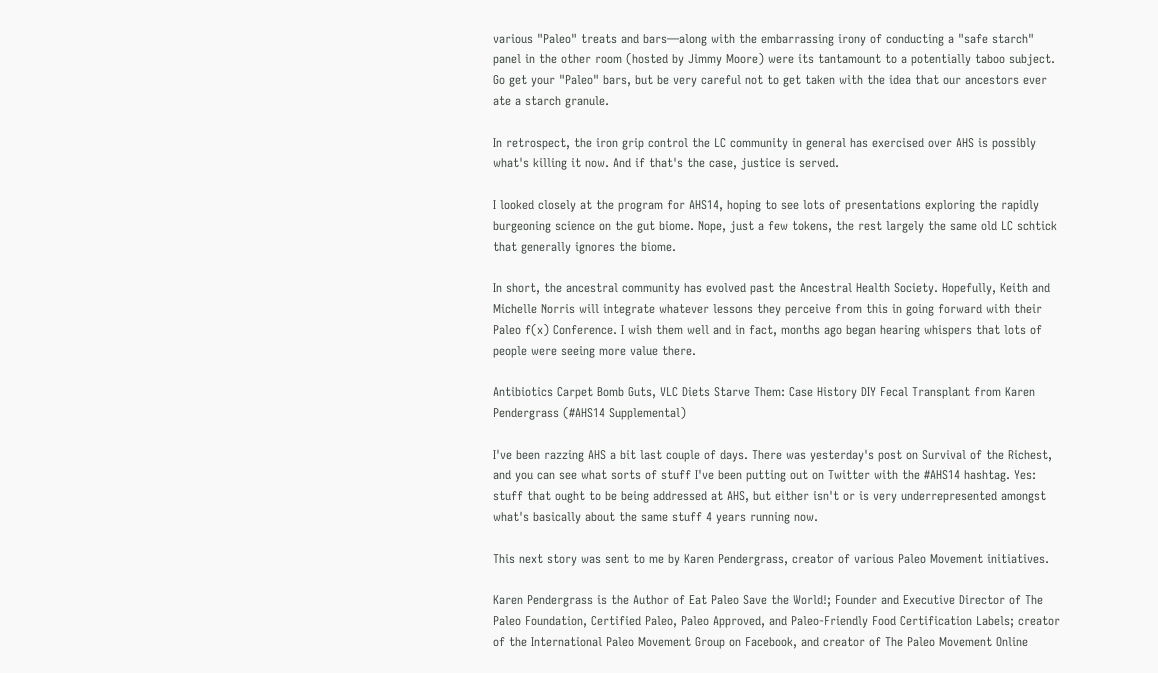various "Paleo" treats and bars—along with the embarrassing irony of conducting a "safe starch" panel in the other room (hosted by Jimmy Moore) were its tantamount to a potentially taboo subject. Go get your "Paleo" bars, but be very careful not to get taken with the idea that our ancestors ever ate a starch granule.

In retrospect, the iron grip control the LC community in general has exercised over AHS is possibly what's killing it now. And if that's the case, justice is served.

I looked closely at the program for AHS14, hoping to see lots of presentations exploring the rapidly burgeoning science on the gut biome. Nope, just a few tokens, the rest largely the same old LC schtick that generally ignores the biome.

In short, the ancestral community has evolved past the Ancestral Health Society. Hopefully, Keith and Michelle Norris will integrate whatever lessons they perceive from this in going forward with their Paleo f(x) Conference. I wish them well and in fact, months ago began hearing whispers that lots of people were seeing more value there.

Antibiotics Carpet Bomb Guts, VLC Diets Starve Them: Case History DIY Fecal Transplant from Karen Pendergrass (#AHS14 Supplemental)

I've been razzing AHS a bit last couple of days. There was yesterday's post on Survival of the Richest, and you can see what sorts of stuff I've been putting out on Twitter with the #AHS14 hashtag. Yes: stuff that ought to be being addressed at AHS, but either isn't or is very underrepresented amongst what's basically about the same stuff 4 years running now.

This next story was sent to me by Karen Pendergrass, creator of various Paleo Movement initiatives.

Karen Pendergrass is the Author of Eat Paleo Save the World!; Founder and Executive Director of The Paleo Foundation, Certified Paleo, Paleo Approved, and Paleo-Friendly Food Certification Labels; creator of the International Paleo Movement Group on Facebook, and creator of The Paleo Movement Online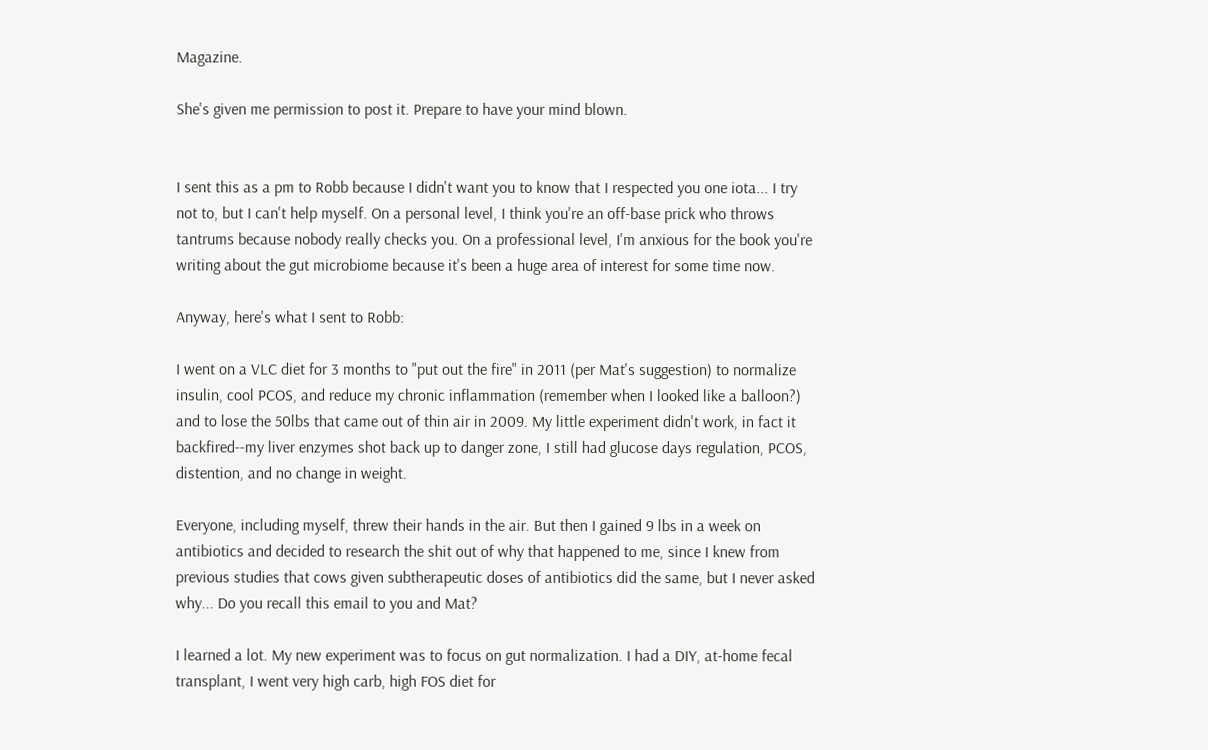Magazine.

She's given me permission to post it. Prepare to have your mind blown.


I sent this as a pm to Robb because I didn't want you to know that I respected you one iota... I try not to, but I can't help myself. On a personal level, I think you're an off-base prick who throws tantrums because nobody really checks you. On a professional level, I'm anxious for the book you're writing about the gut microbiome because it's been a huge area of interest for some time now.

Anyway, here's what I sent to Robb:

I went on a VLC diet for 3 months to "put out the fire" in 2011 (per Mat's suggestion) to normalize insulin, cool PCOS, and reduce my chronic inflammation (remember when I looked like a balloon?) and to lose the 50lbs that came out of thin air in 2009. My little experiment didn't work, in fact it backfired--my liver enzymes shot back up to danger zone, I still had glucose days regulation, PCOS, distention, and no change in weight.

Everyone, including myself, threw their hands in the air. But then I gained 9 lbs in a week on antibiotics and decided to research the shit out of why that happened to me, since I knew from previous studies that cows given subtherapeutic doses of antibiotics did the same, but I never asked why... Do you recall this email to you and Mat?

I learned a lot. My new experiment was to focus on gut normalization. I had a DIY, at-home fecal transplant, I went very high carb, high FOS diet for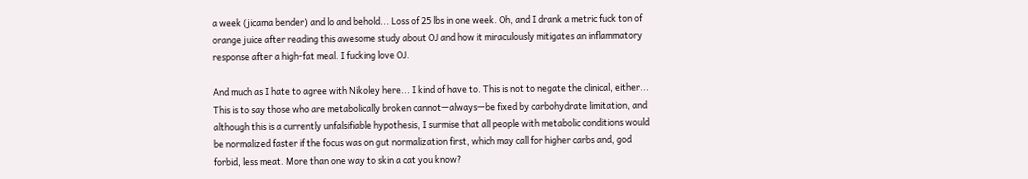a week (jicama bender) and lo and behold... Loss of 25 lbs in one week. Oh, and I drank a metric fuck ton of orange juice after reading this awesome study about OJ and how it miraculously mitigates an inflammatory response after a high-fat meal. I fucking love OJ.

And much as I hate to agree with Nikoley here... I kind of have to. This is not to negate the clinical, either... This is to say those who are metabolically broken cannot—always—be fixed by carbohydrate limitation, and although this is a currently unfalsifiable hypothesis, I surmise that all people with metabolic conditions would be normalized faster if the focus was on gut normalization first, which may call for higher carbs and, god forbid, less meat. More than one way to skin a cat you know?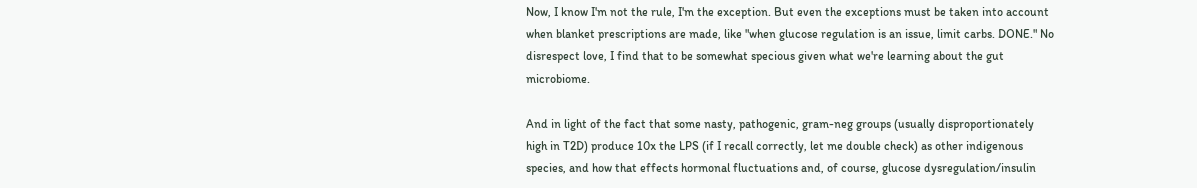Now, I know I'm not the rule, I'm the exception. But even the exceptions must be taken into account when blanket prescriptions are made, like "when glucose regulation is an issue, limit carbs. DONE." No disrespect love, I find that to be somewhat specious given what we're learning about the gut microbiome.

And in light of the fact that some nasty, pathogenic, gram-neg groups (usually disproportionately high in T2D) produce 10x the LPS (if I recall correctly, let me double check) as other indigenous species, and how that effects hormonal fluctuations and, of course, glucose dysregulation/insulin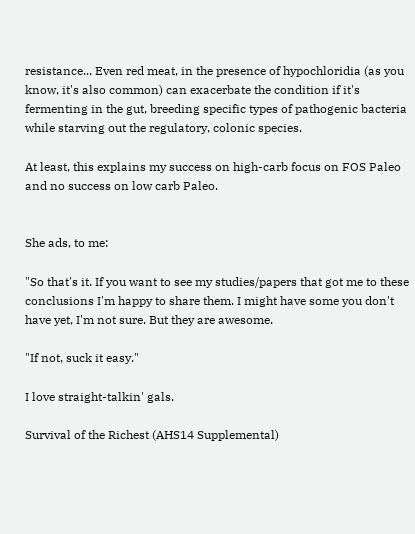resistance... Even red meat, in the presence of hypochloridia (as you know, it's also common) can exacerbate the condition if it's fermenting in the gut, breeding specific types of pathogenic bacteria while starving out the regulatory, colonic species.

At least, this explains my success on high-carb focus on FOS Paleo and no success on low carb Paleo.


She ads, to me:

"So that's it. If you want to see my studies/papers that got me to these conclusions I'm happy to share them. I might have some you don't have yet, I'm not sure. But they are awesome.

"If not, suck it easy."

I love straight-talkin' gals.

Survival of the Richest (AHS14 Supplemental)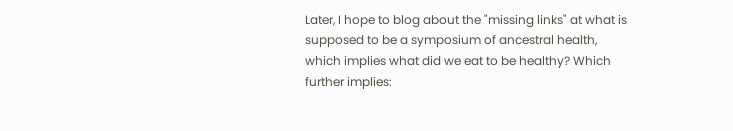Later, I hope to blog about the "missing links" at what is supposed to be a symposium of ancestral health, which implies what did we eat to be healthy? Which further implies: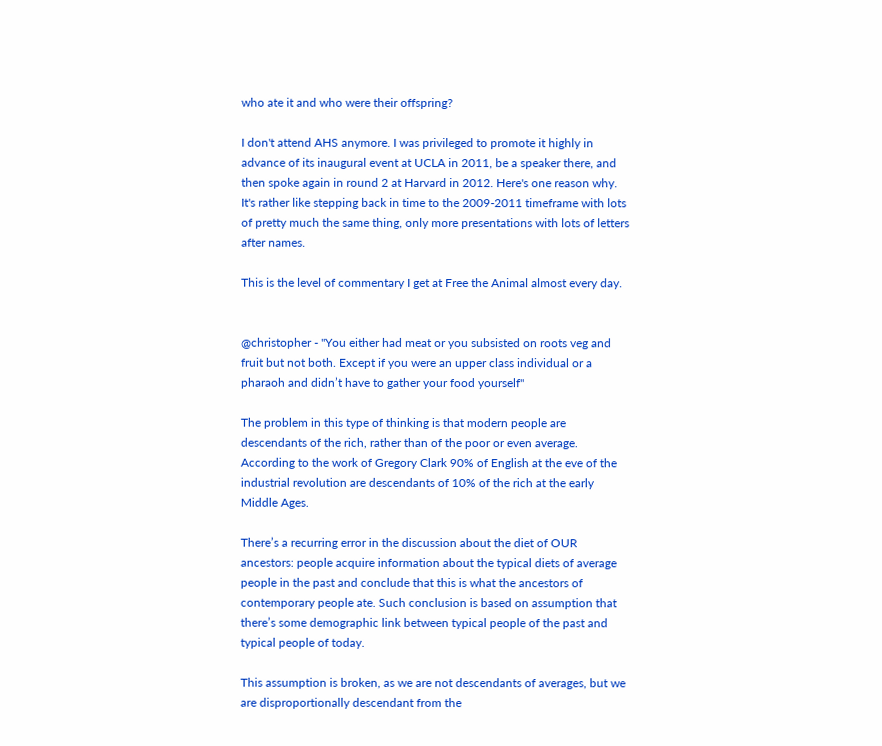who ate it and who were their offspring?

I don't attend AHS anymore. I was privileged to promote it highly in advance of its inaugural event at UCLA in 2011, be a speaker there, and then spoke again in round 2 at Harvard in 2012. Here's one reason why. It's rather like stepping back in time to the 2009-2011 timeframe with lots of pretty much the same thing, only more presentations with lots of letters after names.

This is the level of commentary I get at Free the Animal almost every day.


@christopher - "You either had meat or you subsisted on roots veg and fruit but not both. Except if you were an upper class individual or a pharaoh and didn’t have to gather your food yourself"

The problem in this type of thinking is that modern people are descendants of the rich, rather than of the poor or even average. According to the work of Gregory Clark 90% of English at the eve of the industrial revolution are descendants of 10% of the rich at the early Middle Ages.

There’s a recurring error in the discussion about the diet of OUR ancestors: people acquire information about the typical diets of average people in the past and conclude that this is what the ancestors of contemporary people ate. Such conclusion is based on assumption that there’s some demographic link between typical people of the past and typical people of today.

This assumption is broken, as we are not descendants of averages, but we are disproportionally descendant from the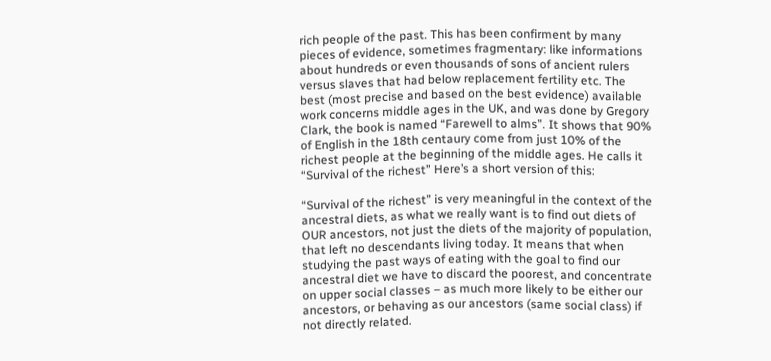rich people of the past. This has been confirment by many pieces of evidence, sometimes fragmentary: like informations about hundreds or even thousands of sons of ancient rulers versus slaves that had below replacement fertility etc. The best (most precise and based on the best evidence) available work concerns middle ages in the UK, and was done by Gregory Clark, the book is named “Farewell to alms”. It shows that 90% of English in the 18th centaury come from just 10% of the richest people at the beginning of the middle ages. He calls it “Survival of the richest” Here’s a short version of this:

“Survival of the richest” is very meaningful in the context of the ancestral diets, as what we really want is to find out diets of OUR ancestors, not just the diets of the majority of population, that left no descendants living today. It means that when studying the past ways of eating with the goal to find our ancestral diet we have to discard the poorest, and concentrate on upper social classes – as much more likely to be either our ancestors, or behaving as our ancestors (same social class) if not directly related.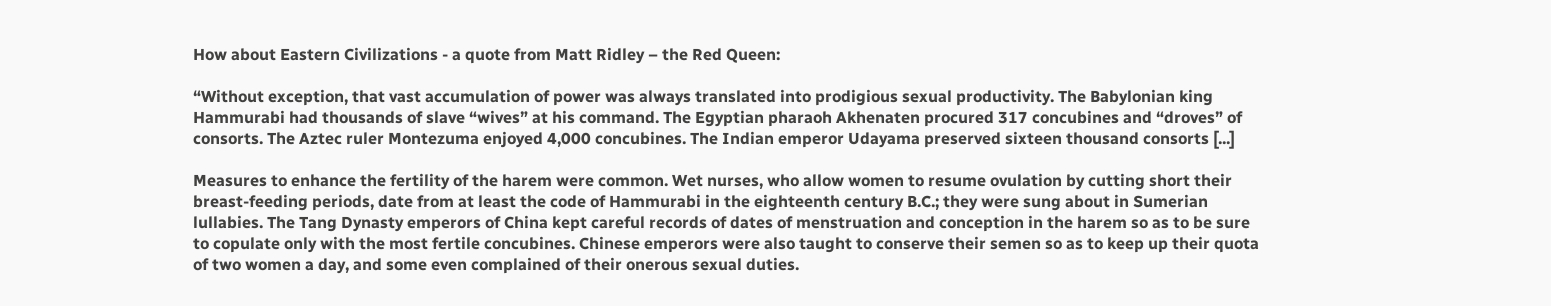How about Eastern Civilizations - a quote from Matt Ridley – the Red Queen:

“Without exception, that vast accumulation of power was always translated into prodigious sexual productivity. The Babylonian king Hammurabi had thousands of slave “wives” at his command. The Egyptian pharaoh Akhenaten procured 317 concubines and “droves” of consorts. The Aztec ruler Montezuma enjoyed 4,000 concubines. The Indian emperor Udayama preserved sixteen thousand consorts [...]

Measures to enhance the fertility of the harem were common. Wet nurses, who allow women to resume ovulation by cutting short their breast-feeding periods, date from at least the code of Hammurabi in the eighteenth century B.C.; they were sung about in Sumerian lullabies. The Tang Dynasty emperors of China kept careful records of dates of menstruation and conception in the harem so as to be sure to copulate only with the most fertile concubines. Chinese emperors were also taught to conserve their semen so as to keep up their quota of two women a day, and some even complained of their onerous sexual duties.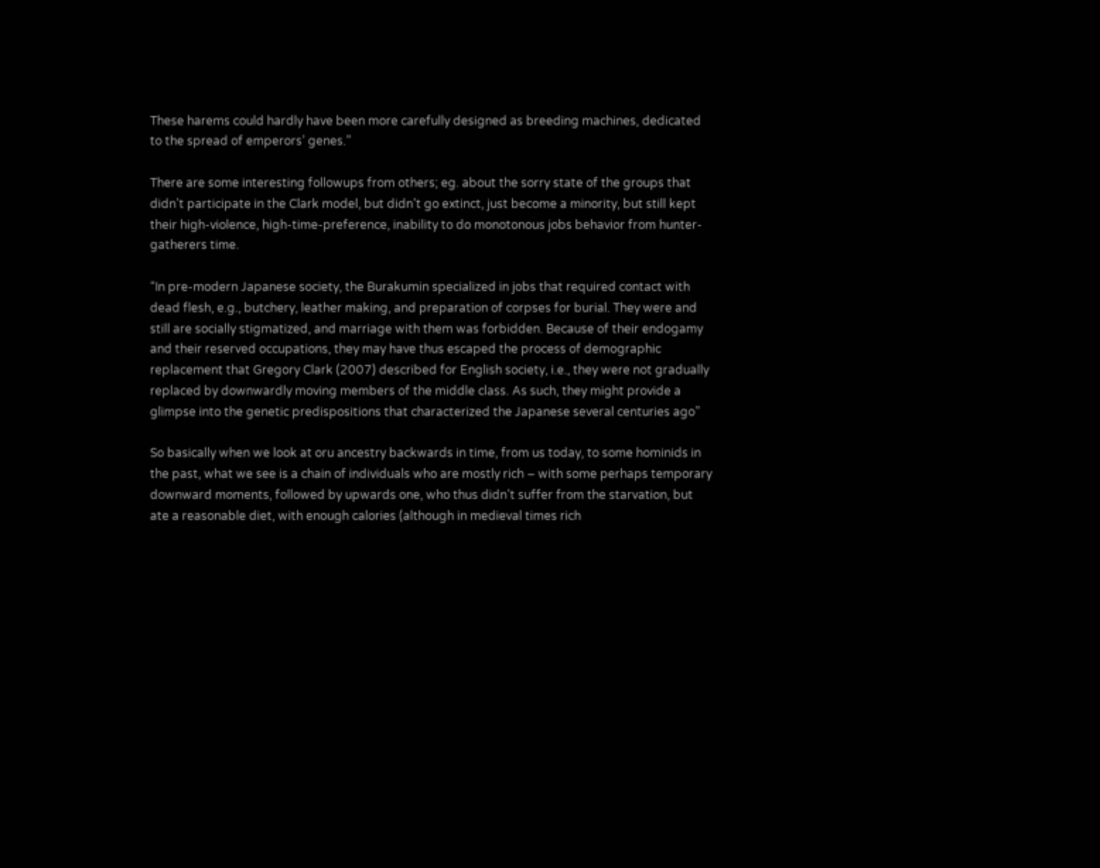These harems could hardly have been more carefully designed as breeding machines, dedicated to the spread of emperors’ genes.”

There are some interesting followups from others; eg. about the sorry state of the groups that didn’t participate in the Clark model, but didn’t go extinct, just become a minority, but still kept their high-violence, high-time-preference, inability to do monotonous jobs behavior from hunter-gatherers time.

“In pre-modern Japanese society, the Burakumin specialized in jobs that required contact with dead flesh, e.g., butchery, leather making, and preparation of corpses for burial. They were and still are socially stigmatized, and marriage with them was forbidden. Because of their endogamy and their reserved occupations, they may have thus escaped the process of demographic replacement that Gregory Clark (2007) described for English society, i.e., they were not gradually replaced by downwardly moving members of the middle class. As such, they might provide a glimpse into the genetic predispositions that characterized the Japanese several centuries ago”

So basically when we look at oru ancestry backwards in time, from us today, to some hominids in the past, what we see is a chain of individuals who are mostly rich – with some perhaps temporary downward moments, followed by upwards one, who thus didn’t suffer from the starvation, but ate a reasonable diet, with enough calories (although in medieval times rich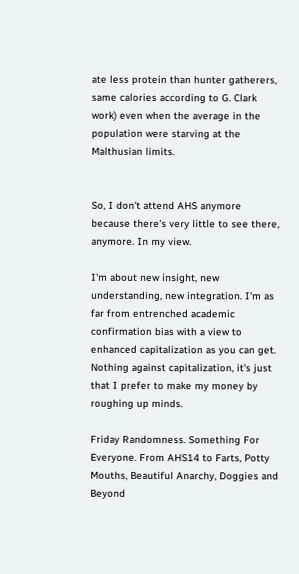ate less protein than hunter gatherers, same calories according to G. Clark work) even when the average in the population were starving at the Malthusian limits.


So, I don't attend AHS anymore because there's very little to see there, anymore. In my view.

I'm about new insight, new understanding, new integration. I'm as far from entrenched academic confirmation bias with a view to enhanced capitalization as you can get. Nothing against capitalization, it's just that I prefer to make my money by roughing up minds.

Friday Randomness. Something For Everyone. From AHS14 to Farts, Potty Mouths, Beautiful Anarchy, Doggies and Beyond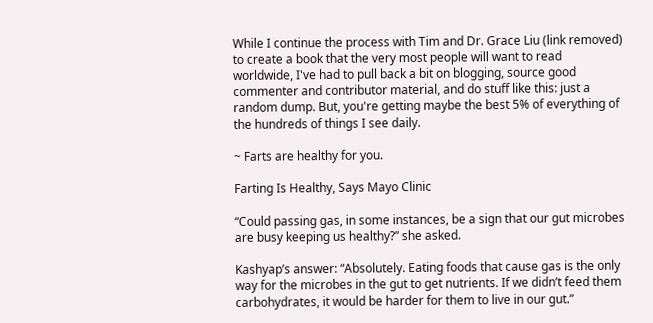While I continue the process with Tim and Dr. Grace Liu (link removed) to create a book that the very most people will want to read worldwide, I've had to pull back a bit on blogging, source good commenter and contributor material, and do stuff like this: just a random dump. But, you're getting maybe the best 5% of everything of the hundreds of things I see daily.

~ Farts are healthy for you.

Farting Is Healthy, Says Mayo Clinic

“Could passing gas, in some instances, be a sign that our gut microbes are busy keeping us healthy?” she asked.

Kashyap’s answer: “Absolutely. Eating foods that cause gas is the only way for the microbes in the gut to get nutrients. If we didn’t feed them carbohydrates, it would be harder for them to live in our gut.”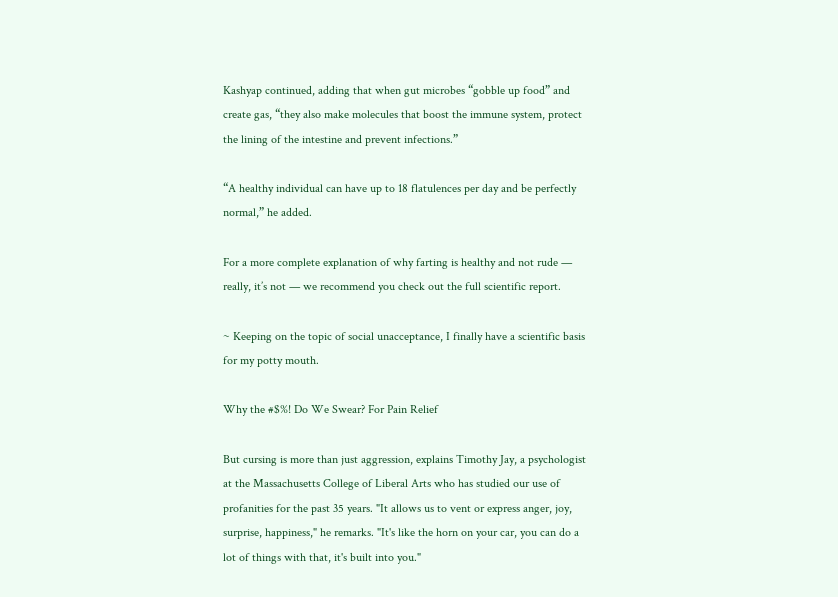Kashyap continued, adding that when gut microbes “gobble up food” and create gas, “they also make molecules that boost the immune system, protect the lining of the intestine and prevent infections.”

“A healthy individual can have up to 18 flatulences per day and be perfectly normal,” he added.

For a more complete explanation of why farting is healthy and not rude — really, it’s not — we recommend you check out the full scientific report.

~ Keeping on the topic of social unacceptance, I finally have a scientific basis for my potty mouth.

Why the #$%! Do We Swear? For Pain Relief

But cursing is more than just aggression, explains Timothy Jay, a psychologist at the Massachusetts College of Liberal Arts who has studied our use of profanities for the past 35 years. "It allows us to vent or express anger, joy, surprise, happiness," he remarks. "It's like the horn on your car, you can do a lot of things with that, it's built into you."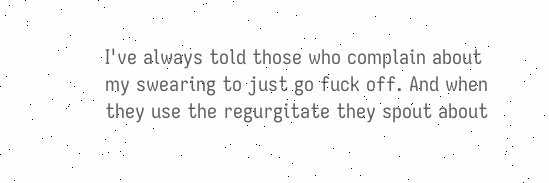I've always told those who complain about my swearing to just go fuck off. And when they use the regurgitate they spout about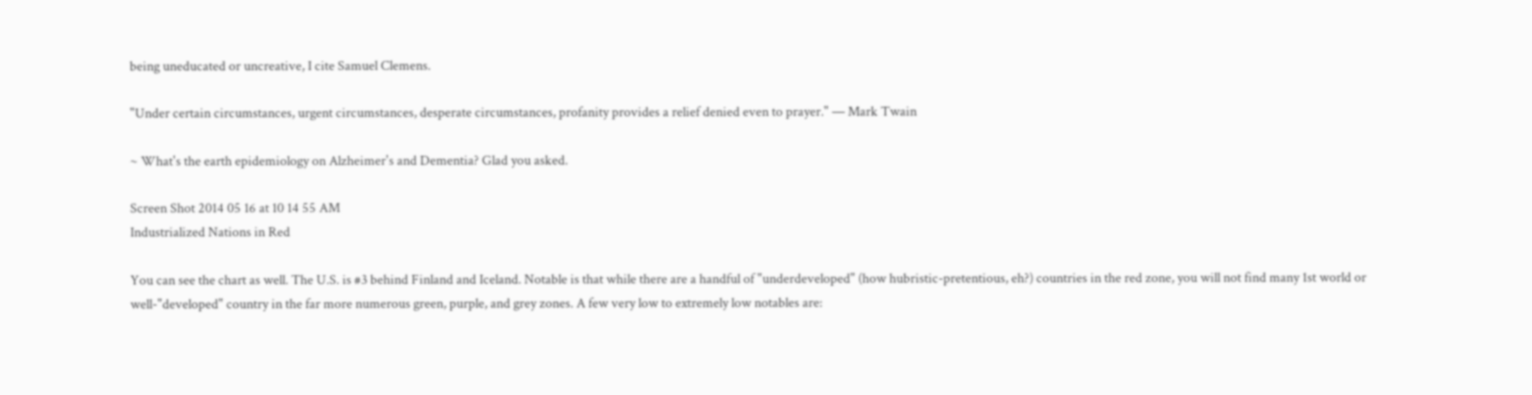being uneducated or uncreative, I cite Samuel Clemens.

"Under certain circumstances, urgent circumstances, desperate circumstances, profanity provides a relief denied even to prayer." — Mark Twain

~ What's the earth epidemiology on Alzheimer's and Dementia? Glad you asked.

Screen Shot 2014 05 16 at 10 14 55 AM
Industrialized Nations in Red

You can see the chart as well. The U.S. is #3 behind Finland and Iceland. Notable is that while there are a handful of "underdeveloped" (how hubristic-pretentious, eh?) countries in the red zone, you will not find many 1st world or well-"developed" country in the far more numerous green, purple, and grey zones. A few very low to extremely low notables are: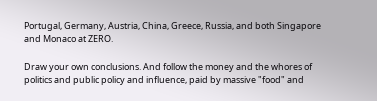Portugal, Germany, Austria, China, Greece, Russia, and both Singapore and Monaco at ZERO.

Draw your own conclusions. And follow the money and the whores of politics and public policy and influence, paid by massive "food" and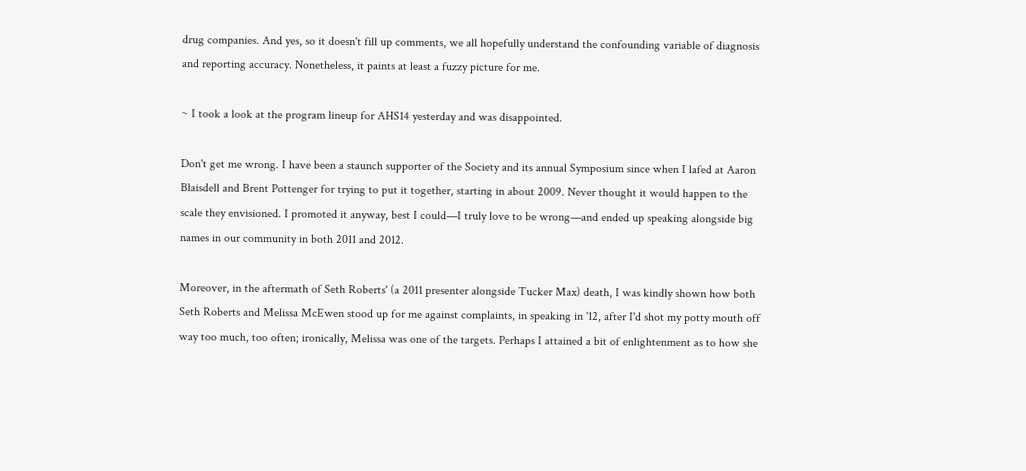drug companies. And yes, so it doesn't fill up comments, we all hopefully understand the confounding variable of diagnosis and reporting accuracy. Nonetheless, it paints at least a fuzzy picture for me.

~ I took a look at the program lineup for AHS14 yesterday and was disappointed.

Don't get me wrong. I have been a staunch supporter of the Society and its annual Symposium since when I lafed at Aaron Blaisdell and Brent Pottenger for trying to put it together, starting in about 2009. Never thought it would happen to the scale they envisioned. I promoted it anyway, best I could—I truly love to be wrong—and ended up speaking alongside big names in our community in both 2011 and 2012.

Moreover, in the aftermath of Seth Roberts' (a 2011 presenter alongside Tucker Max) death, I was kindly shown how both Seth Roberts and Melissa McEwen stood up for me against complaints, in speaking in '12, after I'd shot my potty mouth off way too much, too often; ironically, Melissa was one of the targets. Perhaps I attained a bit of enlightenment as to how she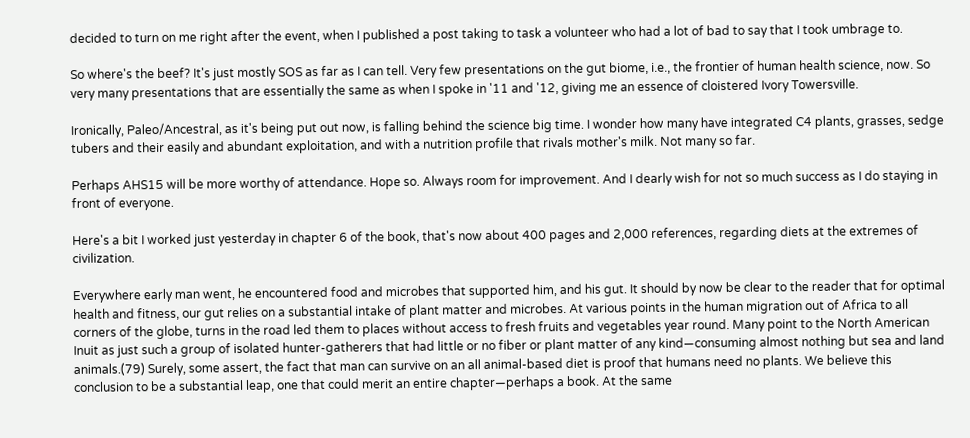decided to turn on me right after the event, when I published a post taking to task a volunteer who had a lot of bad to say that I took umbrage to.

So where's the beef? It's just mostly SOS as far as I can tell. Very few presentations on the gut biome, i.e., the frontier of human health science, now. So very many presentations that are essentially the same as when I spoke in '11 and '12, giving me an essence of cloistered Ivory Towersville.

Ironically, Paleo/Ancestral, as it's being put out now, is falling behind the science big time. I wonder how many have integrated C4 plants, grasses, sedge tubers and their easily and abundant exploitation, and with a nutrition profile that rivals mother's milk. Not many so far.

Perhaps AHS15 will be more worthy of attendance. Hope so. Always room for improvement. And I dearly wish for not so much success as I do staying in front of everyone.

Here's a bit I worked just yesterday in chapter 6 of the book, that's now about 400 pages and 2,000 references, regarding diets at the extremes of civilization.

Everywhere early man went, he encountered food and microbes that supported him, and his gut. It should by now be clear to the reader that for optimal health and fitness, our gut relies on a substantial intake of plant matter and microbes. At various points in the human migration out of Africa to all corners of the globe, turns in the road led them to places without access to fresh fruits and vegetables year round. Many point to the North American Inuit as just such a group of isolated hunter-gatherers that had little or no fiber or plant matter of any kind—consuming almost nothing but sea and land animals.(79) Surely, some assert, the fact that man can survive on an all animal-based diet is proof that humans need no plants. We believe this conclusion to be a substantial leap, one that could merit an entire chapter—perhaps a book. At the same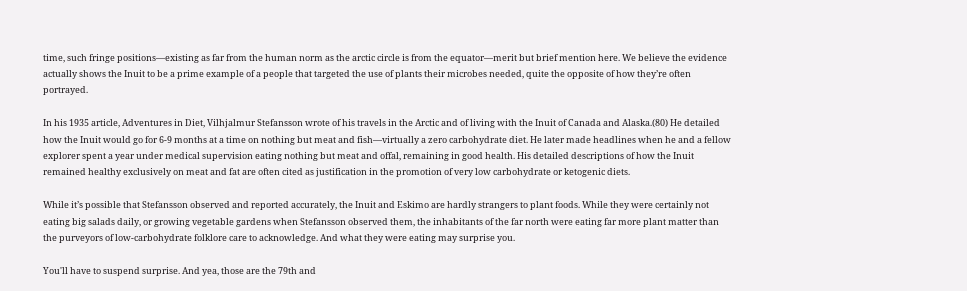time, such fringe positions—existing as far from the human norm as the arctic circle is from the equator—merit but brief mention here. We believe the evidence actually shows the Inuit to be a prime example of a people that targeted the use of plants their microbes needed, quite the opposite of how they’re often portrayed.

In his 1935 article, Adventures in Diet, Vilhjalmur Stefansson wrote of his travels in the Arctic and of living with the Inuit of Canada and Alaska.(80) He detailed how the Inuit would go for 6-9 months at a time on nothing but meat and fish—virtually a zero carbohydrate diet. He later made headlines when he and a fellow explorer spent a year under medical supervision eating nothing but meat and offal, remaining in good health. His detailed descriptions of how the Inuit remained healthy exclusively on meat and fat are often cited as justification in the promotion of very low carbohydrate or ketogenic diets.

While it’s possible that Stefansson observed and reported accurately, the Inuit and Eskimo are hardly strangers to plant foods. While they were certainly not eating big salads daily, or growing vegetable gardens when Stefansson observed them, the inhabitants of the far north were eating far more plant matter than the purveyors of low-carbohydrate folklore care to acknowledge. And what they were eating may surprise you.

You'll have to suspend surprise. And yea, those are the 79th and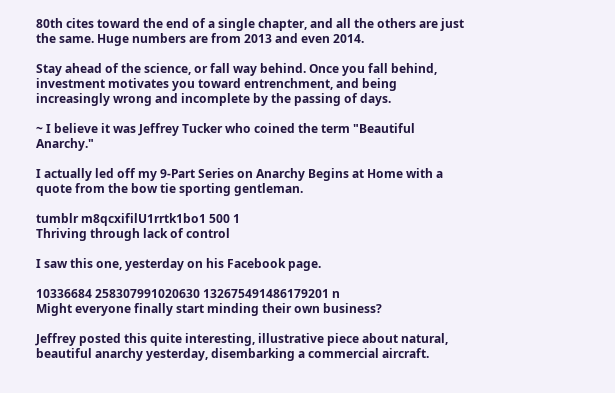80th cites toward the end of a single chapter, and all the others are just the same. Huge numbers are from 2013 and even 2014.

Stay ahead of the science, or fall way behind. Once you fall behind, investment motivates you toward entrenchment, and being increasingly wrong and incomplete by the passing of days.

~ I believe it was Jeffrey Tucker who coined the term "Beautiful Anarchy."

I actually led off my 9-Part Series on Anarchy Begins at Home with a quote from the bow tie sporting gentleman.

tumblr m8qcxifilU1rrtk1bo1 500 1
Thriving through lack of control

I saw this one, yesterday on his Facebook page.

10336684 258307991020630 132675491486179201 n
Might everyone finally start minding their own business?

Jeffrey posted this quite interesting, illustrative piece about natural, beautiful anarchy yesterday, disembarking a commercial aircraft.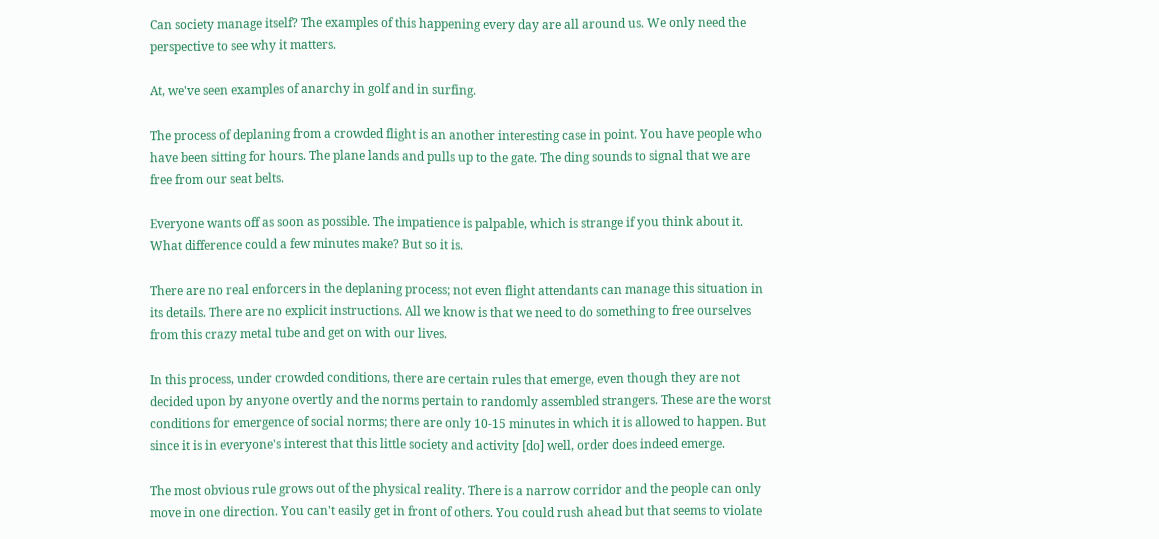Can society manage itself? The examples of this happening every day are all around us. We only need the perspective to see why it matters.

At, we've seen examples of anarchy in golf and in surfing.

The process of deplaning from a crowded flight is an another interesting case in point. You have people who have been sitting for hours. The plane lands and pulls up to the gate. The ding sounds to signal that we are free from our seat belts.

Everyone wants off as soon as possible. The impatience is palpable, which is strange if you think about it. What difference could a few minutes make? But so it is.

There are no real enforcers in the deplaning process; not even flight attendants can manage this situation in its details. There are no explicit instructions. All we know is that we need to do something to free ourselves from this crazy metal tube and get on with our lives.

In this process, under crowded conditions, there are certain rules that emerge, even though they are not decided upon by anyone overtly and the norms pertain to randomly assembled strangers. These are the worst conditions for emergence of social norms; there are only 10-15 minutes in which it is allowed to happen. But since it is in everyone's interest that this little society and activity [do] well, order does indeed emerge.

The most obvious rule grows out of the physical reality. There is a narrow corridor and the people can only move in one direction. You can't easily get in front of others. You could rush ahead but that seems to violate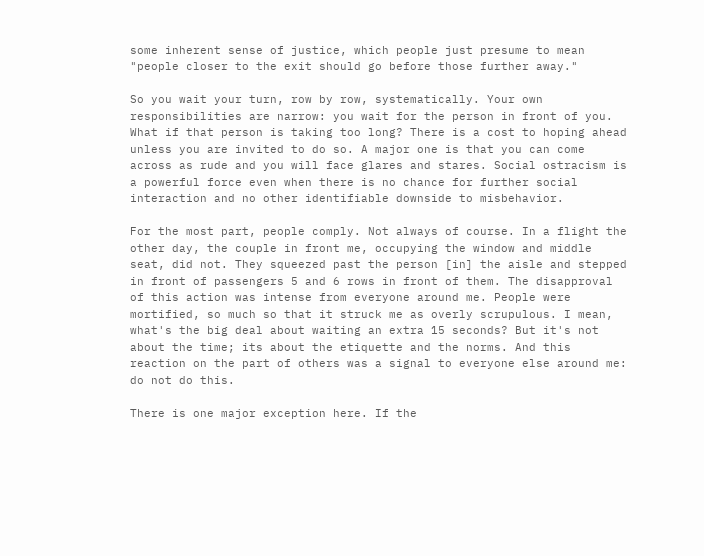some inherent sense of justice, which people just presume to mean "people closer to the exit should go before those further away."

So you wait your turn, row by row, systematically. Your own responsibilities are narrow: you wait for the person in front of you. What if that person is taking too long? There is a cost to hoping ahead unless you are invited to do so. A major one is that you can come across as rude and you will face glares and stares. Social ostracism is a powerful force even when there is no chance for further social interaction and no other identifiable downside to misbehavior.

For the most part, people comply. Not always of course. In a flight the other day, the couple in front me, occupying the window and middle seat, did not. They squeezed past the person [in] the aisle and stepped in front of passengers 5 and 6 rows in front of them. The disapproval of this action was intense from everyone around me. People were mortified, so much so that it struck me as overly scrupulous. I mean, what's the big deal about waiting an extra 15 seconds? But it's not about the time; its about the etiquette and the norms. And this reaction on the part of others was a signal to everyone else around me: do not do this.

There is one major exception here. If the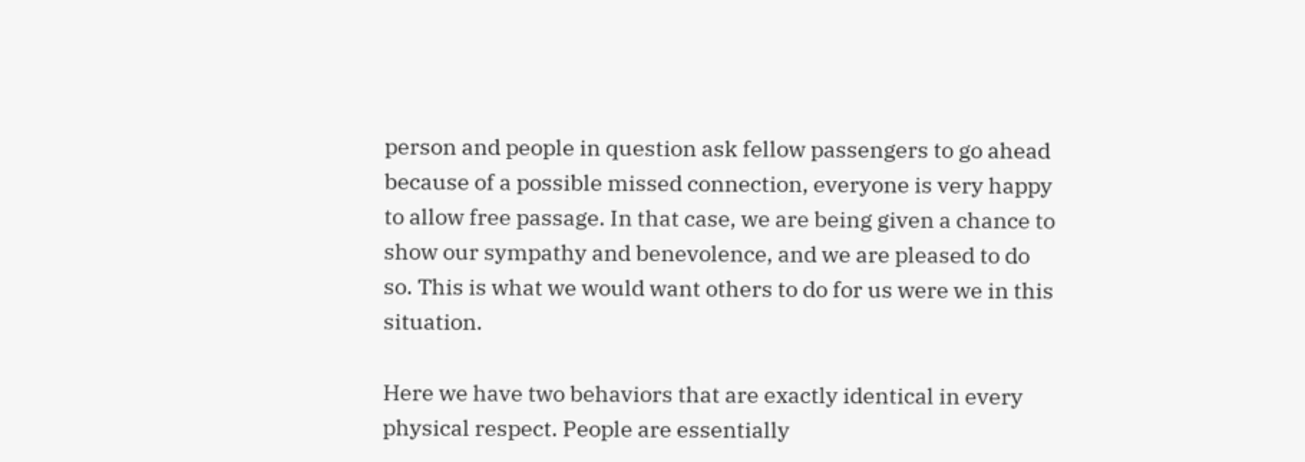person and people in question ask fellow passengers to go ahead because of a possible missed connection, everyone is very happy to allow free passage. In that case, we are being given a chance to show our sympathy and benevolence, and we are pleased to do so. This is what we would want others to do for us were we in this situation.

Here we have two behaviors that are exactly identical in every physical respect. People are essentially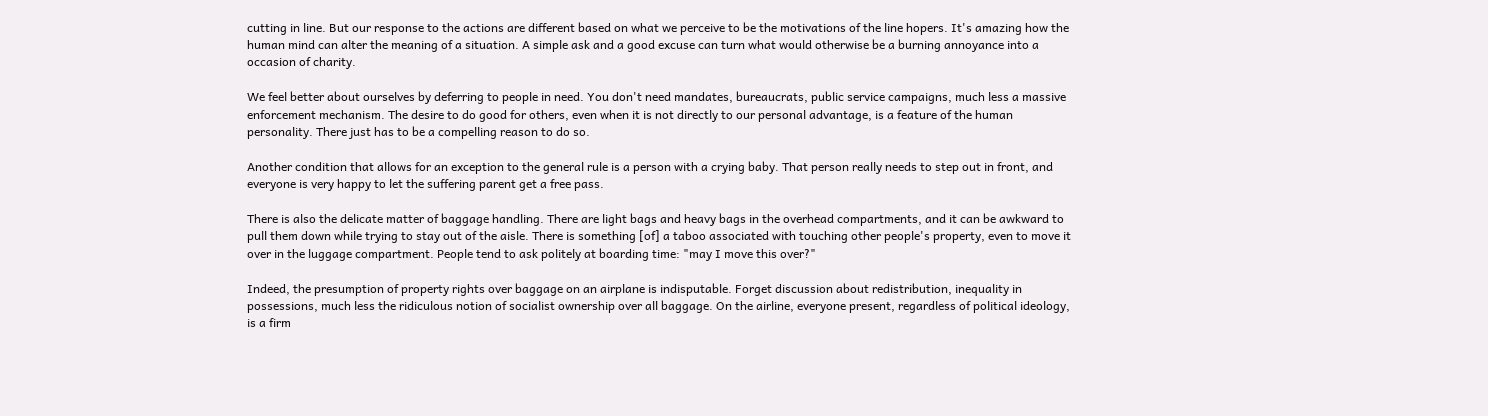cutting in line. But our response to the actions are different based on what we perceive to be the motivations of the line hopers. It's amazing how the human mind can alter the meaning of a situation. A simple ask and a good excuse can turn what would otherwise be a burning annoyance into a occasion of charity.

We feel better about ourselves by deferring to people in need. You don't need mandates, bureaucrats, public service campaigns, much less a massive enforcement mechanism. The desire to do good for others, even when it is not directly to our personal advantage, is a feature of the human personality. There just has to be a compelling reason to do so.

Another condition that allows for an exception to the general rule is a person with a crying baby. That person really needs to step out in front, and everyone is very happy to let the suffering parent get a free pass.

There is also the delicate matter of baggage handling. There are light bags and heavy bags in the overhead compartments, and it can be awkward to pull them down while trying to stay out of the aisle. There is something [of] a taboo associated with touching other people's property, even to move it over in the luggage compartment. People tend to ask politely at boarding time: "may I move this over?"

Indeed, the presumption of property rights over baggage on an airplane is indisputable. Forget discussion about redistribution, inequality in possessions, much less the ridiculous notion of socialist ownership over all baggage. On the airline, everyone present, regardless of political ideology, is a firm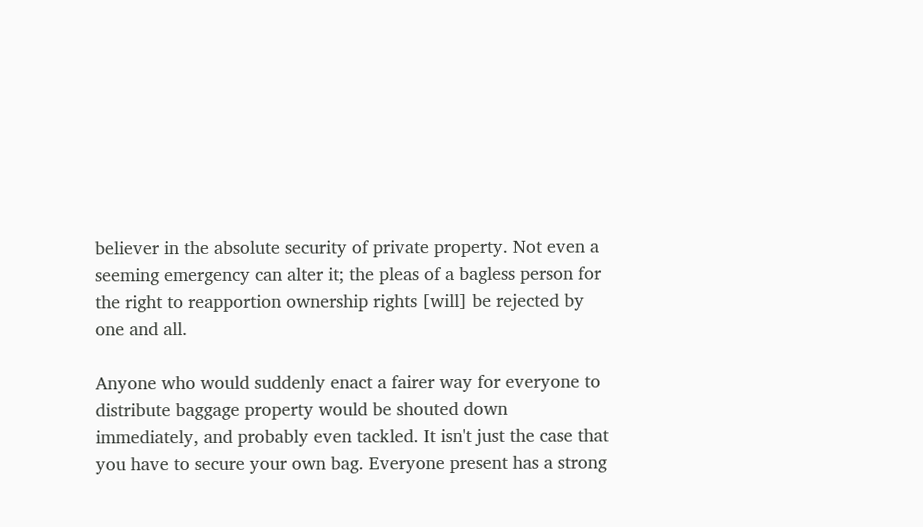believer in the absolute security of private property. Not even a seeming emergency can alter it; the pleas of a bagless person for the right to reapportion ownership rights [will] be rejected by one and all.

Anyone who would suddenly enact a fairer way for everyone to distribute baggage property would be shouted down immediately, and probably even tackled. It isn't just the case that you have to secure your own bag. Everyone present has a strong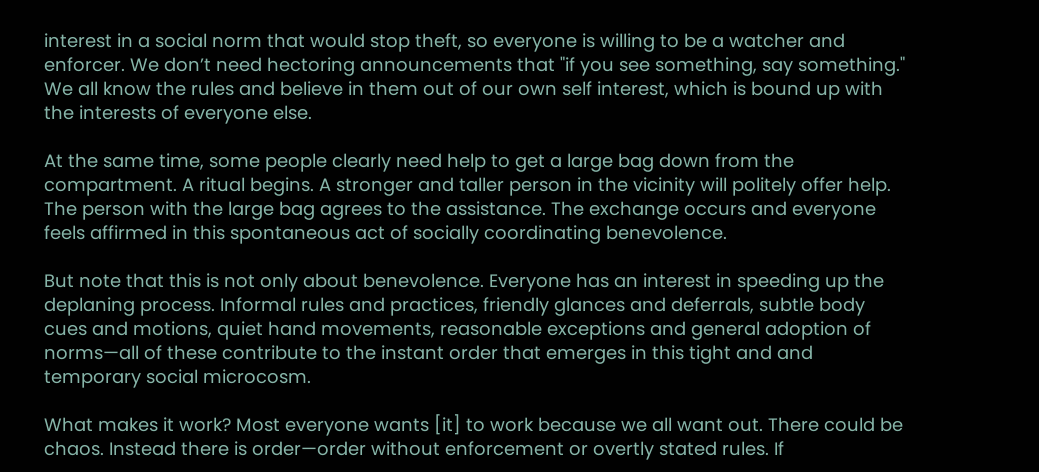interest in a social norm that would stop theft, so everyone is willing to be a watcher and enforcer. We don’t need hectoring announcements that "if you see something, say something." We all know the rules and believe in them out of our own self interest, which is bound up with the interests of everyone else.

At the same time, some people clearly need help to get a large bag down from the compartment. A ritual begins. A stronger and taller person in the vicinity will politely offer help. The person with the large bag agrees to the assistance. The exchange occurs and everyone feels affirmed in this spontaneous act of socially coordinating benevolence.

But note that this is not only about benevolence. Everyone has an interest in speeding up the deplaning process. Informal rules and practices, friendly glances and deferrals, subtle body cues and motions, quiet hand movements, reasonable exceptions and general adoption of norms—all of these contribute to the instant order that emerges in this tight and and temporary social microcosm.

What makes it work? Most everyone wants [it] to work because we all want out. There could be chaos. Instead there is order—order without enforcement or overtly stated rules. If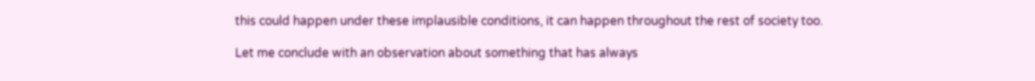this could happen under these implausible conditions, it can happen throughout the rest of society too.

Let me conclude with an observation about something that has always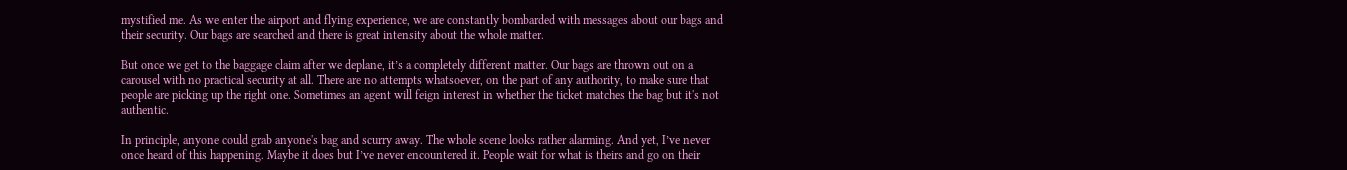mystified me. As we enter the airport and flying experience, we are constantly bombarded with messages about our bags and their security. Our bags are searched and there is great intensity about the whole matter.

But once we get to the baggage claim after we deplane, it’s a completely different matter. Our bags are thrown out on a carousel with no practical security at all. There are no attempts whatsoever, on the part of any authority, to make sure that people are picking up the right one. Sometimes an agent will feign interest in whether the ticket matches the bag but it's not authentic.

In principle, anyone could grab anyone's bag and scurry away. The whole scene looks rather alarming. And yet, I’ve never once heard of this happening. Maybe it does but I’ve never encountered it. People wait for what is theirs and go on their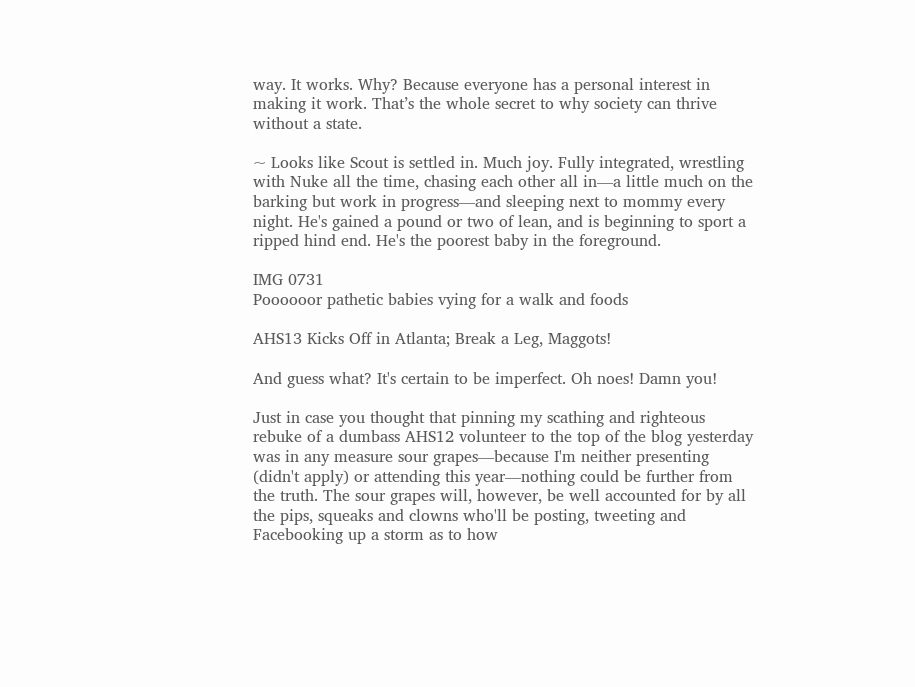way. It works. Why? Because everyone has a personal interest in making it work. That’s the whole secret to why society can thrive without a state.

~ Looks like Scout is settled in. Much joy. Fully integrated, wrestling with Nuke all the time, chasing each other all in—a little much on the barking but work in progress—and sleeping next to mommy every night. He's gained a pound or two of lean, and is beginning to sport a ripped hind end. He's the poorest baby in the foreground.

IMG 0731
Poooooor pathetic babies vying for a walk and foods

AHS13 Kicks Off in Atlanta; Break a Leg, Maggots!

And guess what? It's certain to be imperfect. Oh noes! Damn you!

Just in case you thought that pinning my scathing and righteous rebuke of a dumbass AHS12 volunteer to the top of the blog yesterday was in any measure sour grapes—because I'm neither presenting (didn't apply) or attending this year—nothing could be further from the truth. The sour grapes will, however, be well accounted for by all the pips, squeaks and clowns who'll be posting, tweeting and Facebooking up a storm as to how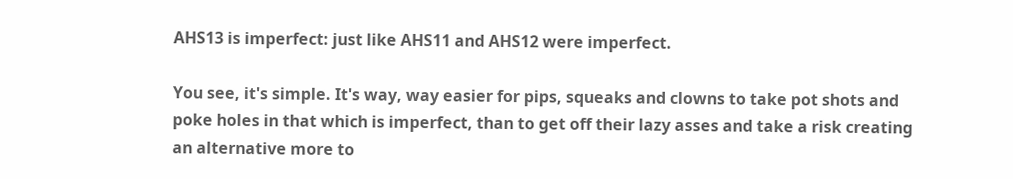AHS13 is imperfect: just like AHS11 and AHS12 were imperfect.

You see, it's simple. It's way, way easier for pips, squeaks and clowns to take pot shots and poke holes in that which is imperfect, than to get off their lazy asses and take a risk creating an alternative more to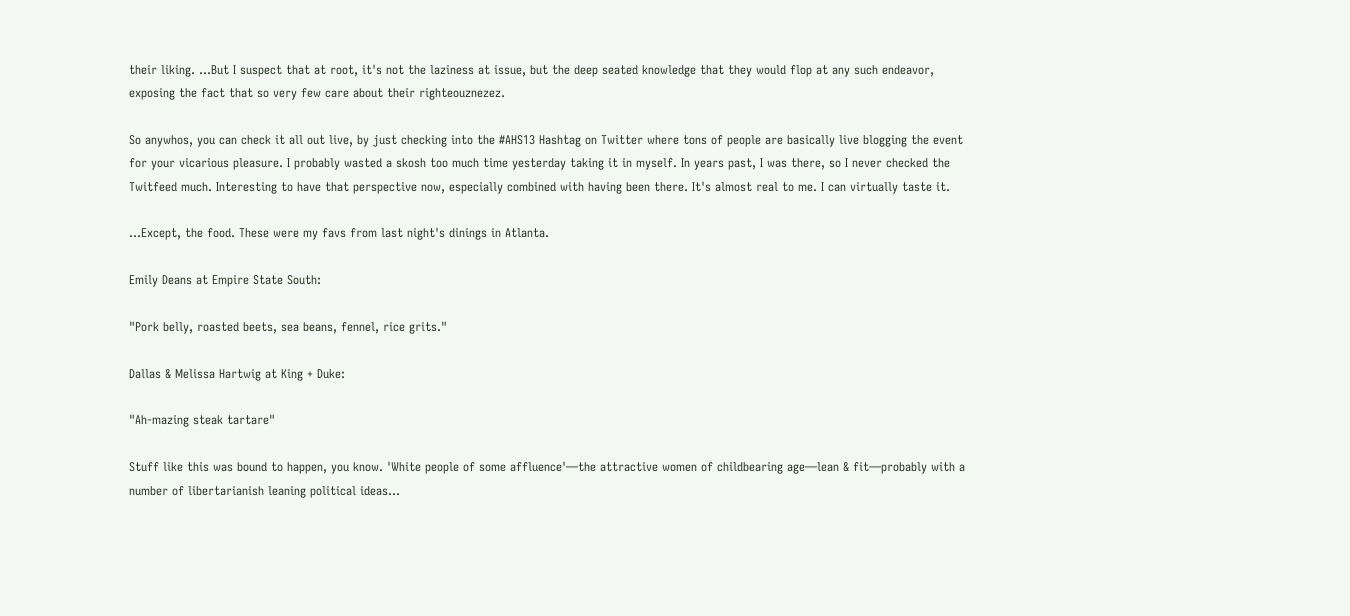their liking. ...But I suspect that at root, it's not the laziness at issue, but the deep seated knowledge that they would flop at any such endeavor, exposing the fact that so very few care about their righteouznezez.

So anywhos, you can check it all out live, by just checking into the #AHS13 Hashtag on Twitter where tons of people are basically live blogging the event for your vicarious pleasure. I probably wasted a skosh too much time yesterday taking it in myself. In years past, I was there, so I never checked the Twitfeed much. Interesting to have that perspective now, especially combined with having been there. It's almost real to me. I can virtually taste it.

...Except, the food. These were my favs from last night's dinings in Atlanta.

Emily Deans at Empire State South:

"Pork belly, roasted beets, sea beans, fennel, rice grits."

Dallas & Melissa Hartwig at King + Duke:

"Ah-mazing steak tartare"

Stuff like this was bound to happen, you know. 'White people of some affluence'—the attractive women of childbearing age—lean & fit—probably with a number of libertarianish leaning political ideas...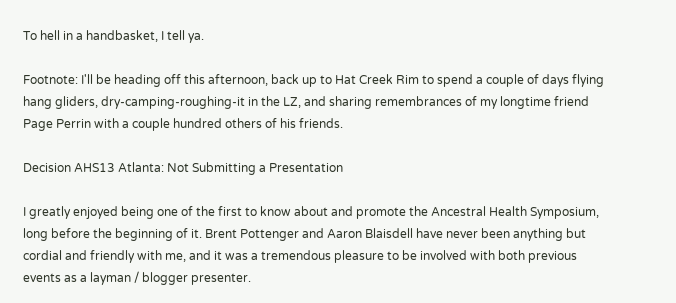To hell in a handbasket, I tell ya.

Footnote: I'll be heading off this afternoon, back up to Hat Creek Rim to spend a couple of days flying hang gliders, dry-camping-roughing-it in the LZ, and sharing remembrances of my longtime friend Page Perrin with a couple hundred others of his friends.

Decision AHS13 Atlanta: Not Submitting a Presentation

I greatly enjoyed being one of the first to know about and promote the Ancestral Health Symposium, long before the beginning of it. Brent Pottenger and Aaron Blaisdell have never been anything but cordial and friendly with me, and it was a tremendous pleasure to be involved with both previous events as a layman / blogger presenter.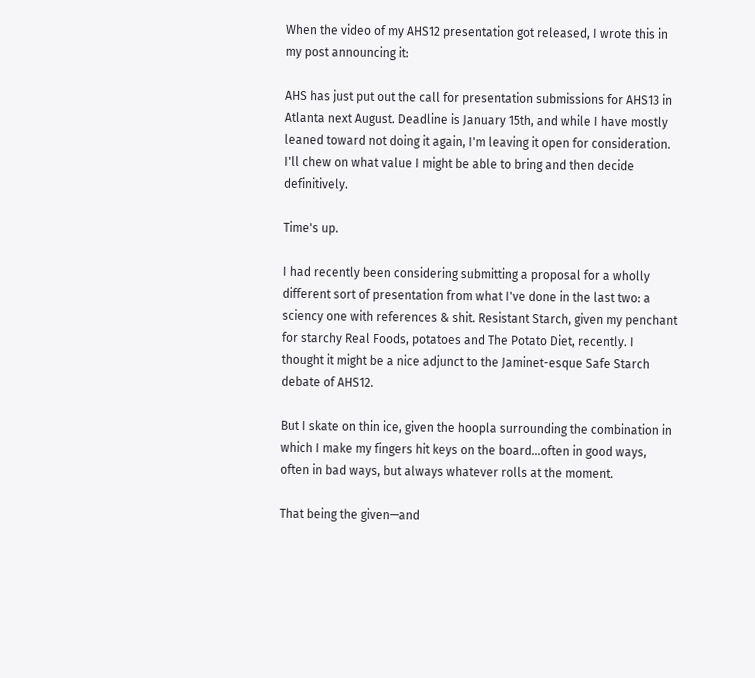When the video of my AHS12 presentation got released, I wrote this in my post announcing it:

AHS has just put out the call for presentation submissions for AHS13 in Atlanta next August. Deadline is January 15th, and while I have mostly leaned toward not doing it again, I'm leaving it open for consideration. I'll chew on what value I might be able to bring and then decide definitively.

Time's up.

I had recently been considering submitting a proposal for a wholly different sort of presentation from what I've done in the last two: a sciency one with references & shit. Resistant Starch, given my penchant for starchy Real Foods, potatoes and The Potato Diet, recently. I thought it might be a nice adjunct to the Jaminet-esque Safe Starch debate of AHS12.

But I skate on thin ice, given the hoopla surrounding the combination in which I make my fingers hit keys on the board...often in good ways, often in bad ways, but always whatever rolls at the moment.

That being the given—and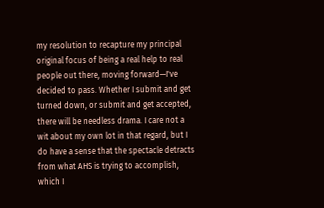my resolution to recapture my principal original focus of being a real help to real people out there, moving forward—I've decided to pass. Whether I submit and get turned down, or submit and get accepted, there will be needless drama. I care not a wit about my own lot in that regard, but I do have a sense that the spectacle detracts from what AHS is trying to accomplish, which I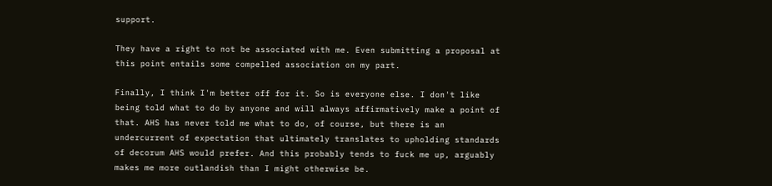support.

They have a right to not be associated with me. Even submitting a proposal at this point entails some compelled association on my part.

Finally, I think I'm better off for it. So is everyone else. I don't like being told what to do by anyone and will always affirmatively make a point of that. AHS has never told me what to do, of course, but there is an undercurrent of expectation that ultimately translates to upholding standards of decorum AHS would prefer. And this probably tends to fuck me up, arguably makes me more outlandish than I might otherwise be.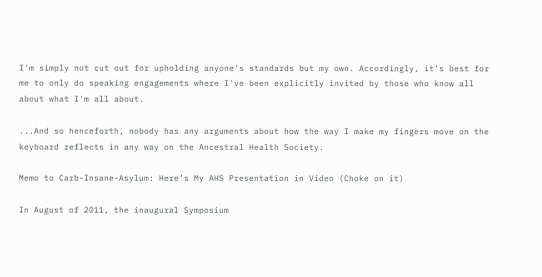I'm simply not cut out for upholding anyone's standards but my own. Accordingly, it's best for me to only do speaking engagements where I've been explicitly invited by those who know all about what I'm all about.

...And so henceforth, nobody has any arguments about how the way I make my fingers move on the keyboard reflects in any way on the Ancestral Health Society.

Memo to Carb-Insane-Asylum: Here’s My AHS Presentation in Video (Choke on it)

In August of 2011, the inaugural Symposium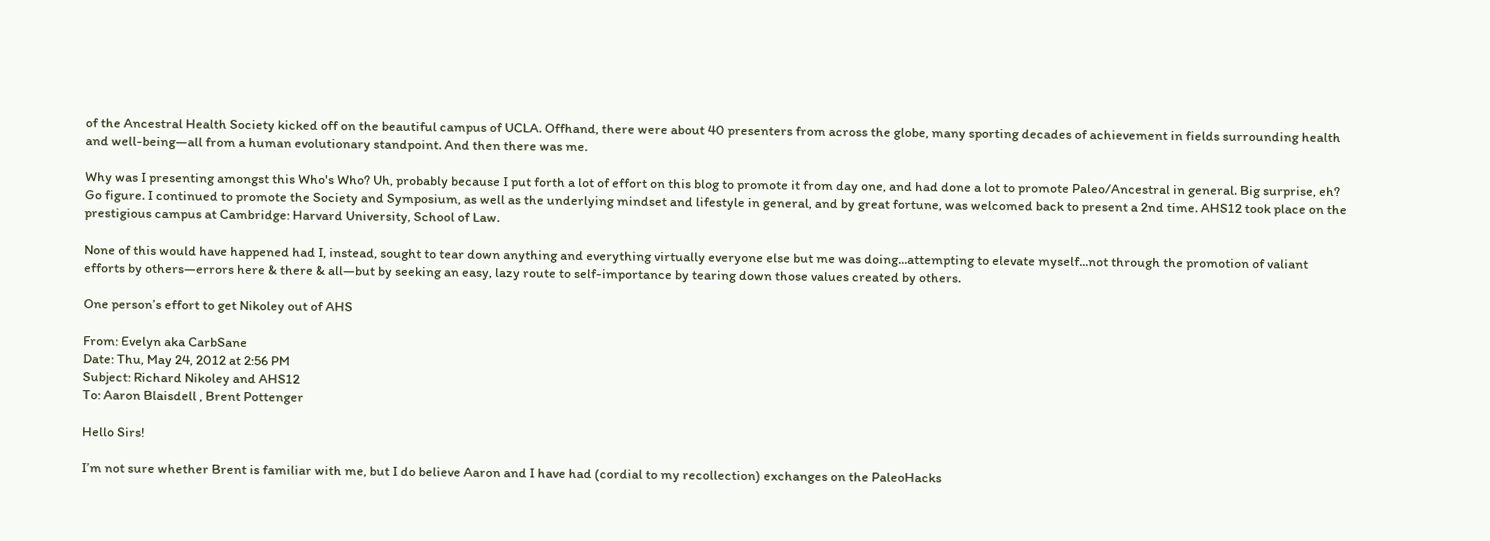of the Ancestral Health Society kicked off on the beautiful campus of UCLA. Offhand, there were about 40 presenters from across the globe, many sporting decades of achievement in fields surrounding health and well-being—all from a human evolutionary standpoint. And then there was me.

Why was I presenting amongst this Who's Who? Uh, probably because I put forth a lot of effort on this blog to promote it from day one, and had done a lot to promote Paleo/Ancestral in general. Big surprise, eh? Go figure. I continued to promote the Society and Symposium, as well as the underlying mindset and lifestyle in general, and by great fortune, was welcomed back to present a 2nd time. AHS12 took place on the prestigious campus at Cambridge: Harvard University, School of Law.

None of this would have happened had I, instead, sought to tear down anything and everything virtually everyone else but me was doing...attempting to elevate myself...not through the promotion of valiant efforts by others—errors here & there & all—but by seeking an easy, lazy route to self-importance by tearing down those values created by others.

One person’s effort to get Nikoley out of AHS

From: Evelyn aka CarbSane
Date: Thu, May 24, 2012 at 2:56 PM
Subject: Richard Nikoley and AHS12
To: Aaron Blaisdell , Brent Pottenger

Hello Sirs!

I’m not sure whether Brent is familiar with me, but I do believe Aaron and I have had (cordial to my recollection) exchanges on the PaleoHacks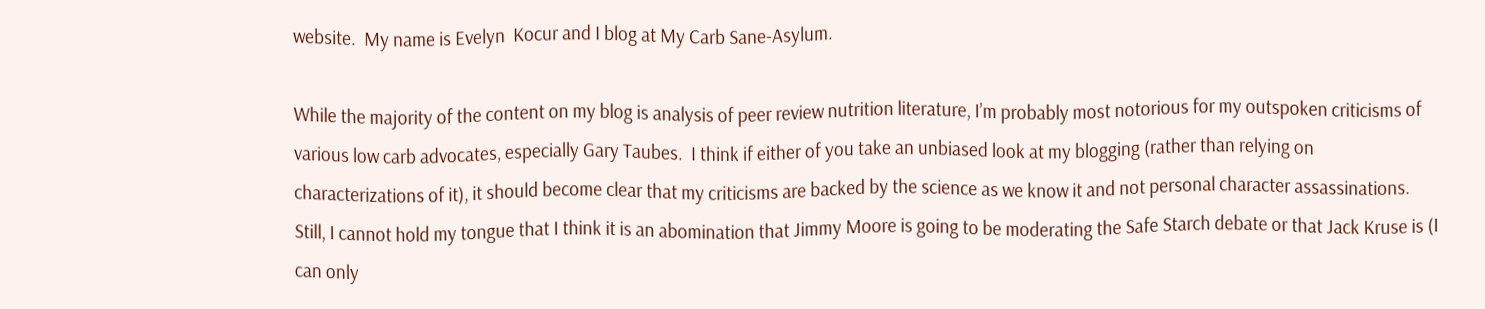website.  My name is Evelyn  Kocur and I blog at My Carb Sane-Asylum.

While the majority of the content on my blog is analysis of peer review nutrition literature, I’m probably most notorious for my outspoken criticisms of various low carb advocates, especially Gary Taubes.  I think if either of you take an unbiased look at my blogging (rather than relying on characterizations of it), it should become clear that my criticisms are backed by the science as we know it and not personal character assassinations.  Still, I cannot hold my tongue that I think it is an abomination that Jimmy Moore is going to be moderating the Safe Starch debate or that Jack Kruse is (I can only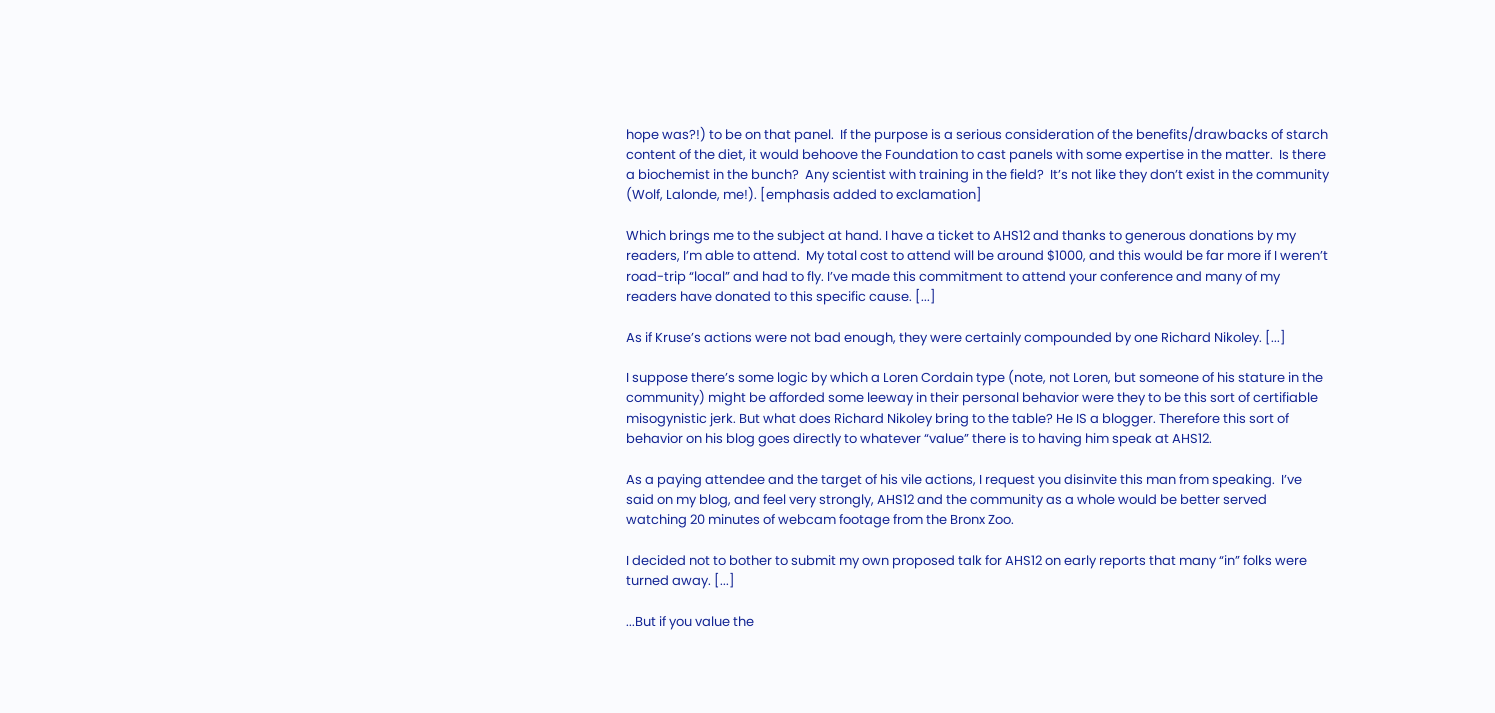hope was?!) to be on that panel.  If the purpose is a serious consideration of the benefits/drawbacks of starch content of the diet, it would behoove the Foundation to cast panels with some expertise in the matter.  Is there a biochemist in the bunch?  Any scientist with training in the field?  It’s not like they don’t exist in the community (Wolf, Lalonde, me!). [emphasis added to exclamation]

Which brings me to the subject at hand. I have a ticket to AHS12 and thanks to generous donations by my readers, I’m able to attend.  My total cost to attend will be around $1000, and this would be far more if I weren’t road-trip “local” and had to fly. I’ve made this commitment to attend your conference and many of my readers have donated to this specific cause. [...]

As if Kruse’s actions were not bad enough, they were certainly compounded by one Richard Nikoley. [...]

I suppose there’s some logic by which a Loren Cordain type (note, not Loren, but someone of his stature in the community) might be afforded some leeway in their personal behavior were they to be this sort of certifiable misogynistic jerk. But what does Richard Nikoley bring to the table? He IS a blogger. Therefore this sort of behavior on his blog goes directly to whatever “value” there is to having him speak at AHS12.

As a paying attendee and the target of his vile actions, I request you disinvite this man from speaking.  I’ve said on my blog, and feel very strongly, AHS12 and the community as a whole would be better served watching 20 minutes of webcam footage from the Bronx Zoo.

I decided not to bother to submit my own proposed talk for AHS12 on early reports that many “in” folks were turned away. [...]

...But if you value the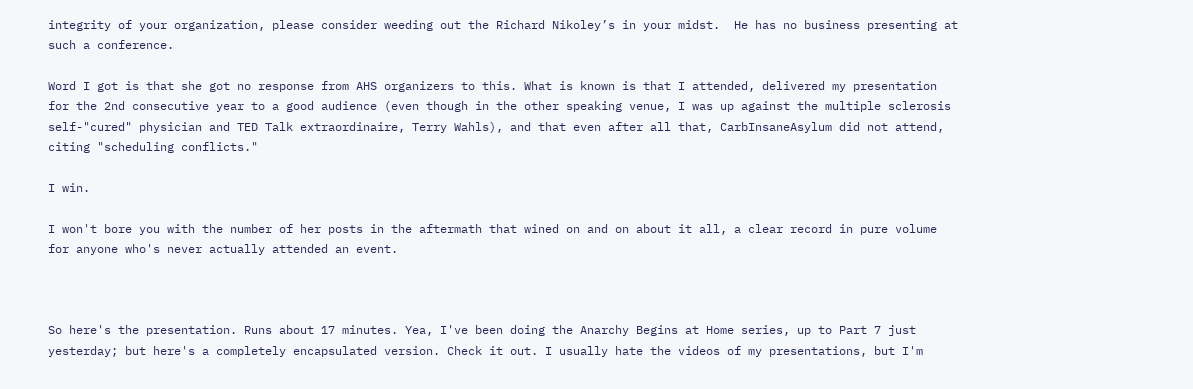integrity of your organization, please consider weeding out the Richard Nikoley’s in your midst.  He has no business presenting at such a conference.

Word I got is that she got no response from AHS organizers to this. What is known is that I attended, delivered my presentation for the 2nd consecutive year to a good audience (even though in the other speaking venue, I was up against the multiple sclerosis self-"cured" physician and TED Talk extraordinaire, Terry Wahls), and that even after all that, CarbInsaneAsylum did not attend, citing "scheduling conflicts."

I win.

I won't bore you with the number of her posts in the aftermath that wined on and on about it all, a clear record in pure volume for anyone who's never actually attended an event.



So here's the presentation. Runs about 17 minutes. Yea, I've been doing the Anarchy Begins at Home series, up to Part 7 just yesterday; but here's a completely encapsulated version. Check it out. I usually hate the videos of my presentations, but I'm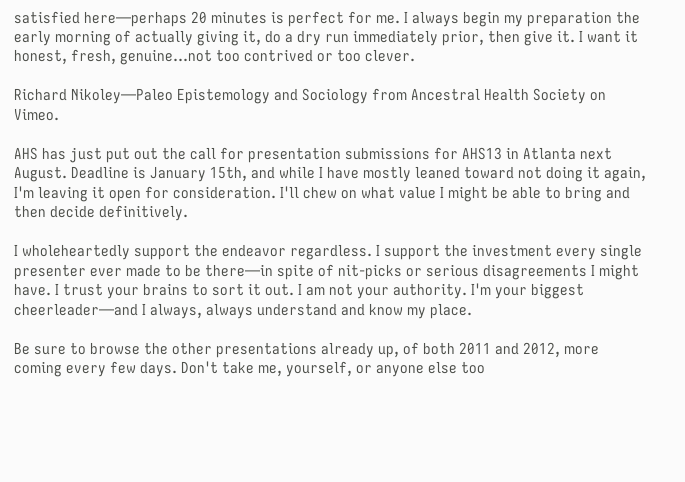satisfied here—perhaps 20 minutes is perfect for me. I always begin my preparation the early morning of actually giving it, do a dry run immediately prior, then give it. I want it honest, fresh, genuine...not too contrived or too clever.

Richard Nikoley—Paleo Epistemology and Sociology from Ancestral Health Society on Vimeo.

AHS has just put out the call for presentation submissions for AHS13 in Atlanta next August. Deadline is January 15th, and while I have mostly leaned toward not doing it again, I'm leaving it open for consideration. I'll chew on what value I might be able to bring and then decide definitively.

I wholeheartedly support the endeavor regardless. I support the investment every single presenter ever made to be there—in spite of nit-picks or serious disagreements I might have. I trust your brains to sort it out. I am not your authority. I'm your biggest cheerleader—and I always, always understand and know my place.

Be sure to browse the other presentations already up, of both 2011 and 2012, more coming every few days. Don't take me, yourself, or anyone else too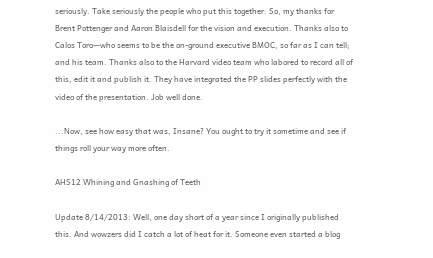seriously. Take seriously the people who put this together. So, my thanks for Brent Pottenger and Aaron Blaisdell for the vision and execution. Thanks also to Calos Toro—who seems to be the on-ground executive BMOC, so far as I can tell; and his team. Thanks also to the Harvard video team who labored to record all of this, edit it and publish it. They have integrated the PP slides perfectly with the video of the presentation. Job well done.

...Now, see how easy that was, Insane? You ought to try it sometime and see if things roll your way more often.

AHS12 Whining and Gnashing of Teeth

Update 8/14/2013: Well, one day short of a year since I originally published this. And wowzers did I catch a lot of heat for it. Someone even started a blog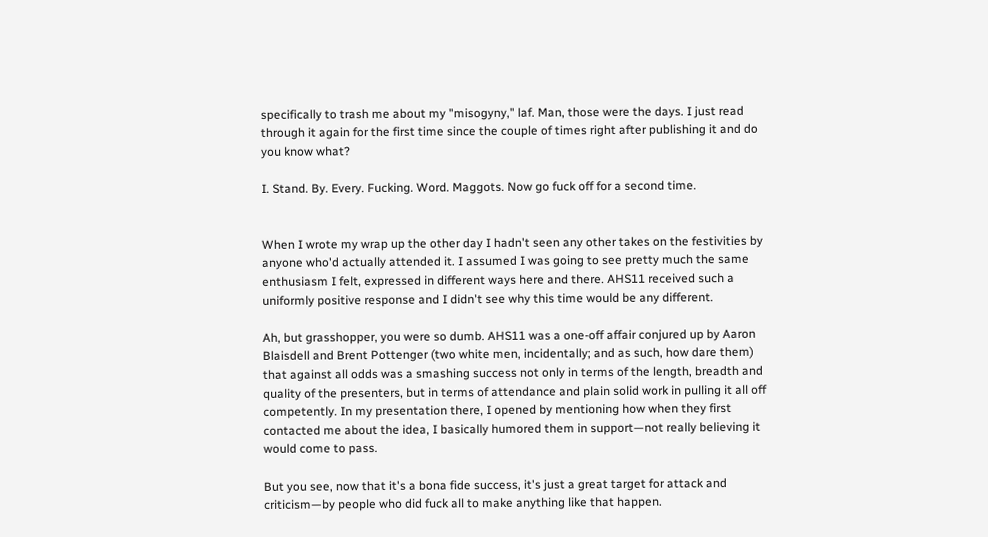specifically to trash me about my "misogyny," laf. Man, those were the days. I just read through it again for the first time since the couple of times right after publishing it and do you know what?

I. Stand. By. Every. Fucking. Word. Maggots. Now go fuck off for a second time.


When I wrote my wrap up the other day I hadn't seen any other takes on the festivities by anyone who'd actually attended it. I assumed I was going to see pretty much the same enthusiasm I felt, expressed in different ways here and there. AHS11 received such a uniformly positive response and I didn't see why this time would be any different.

Ah, but grasshopper, you were so dumb. AHS11 was a one-off affair conjured up by Aaron Blaisdell and Brent Pottenger (two white men, incidentally; and as such, how dare them) that against all odds was a smashing success not only in terms of the length, breadth and quality of the presenters, but in terms of attendance and plain solid work in pulling it all off competently. In my presentation there, I opened by mentioning how when they first contacted me about the idea, I basically humored them in support—not really believing it would come to pass.

But you see, now that it's a bona fide success, it's just a great target for attack and criticism—by people who did fuck all to make anything like that happen.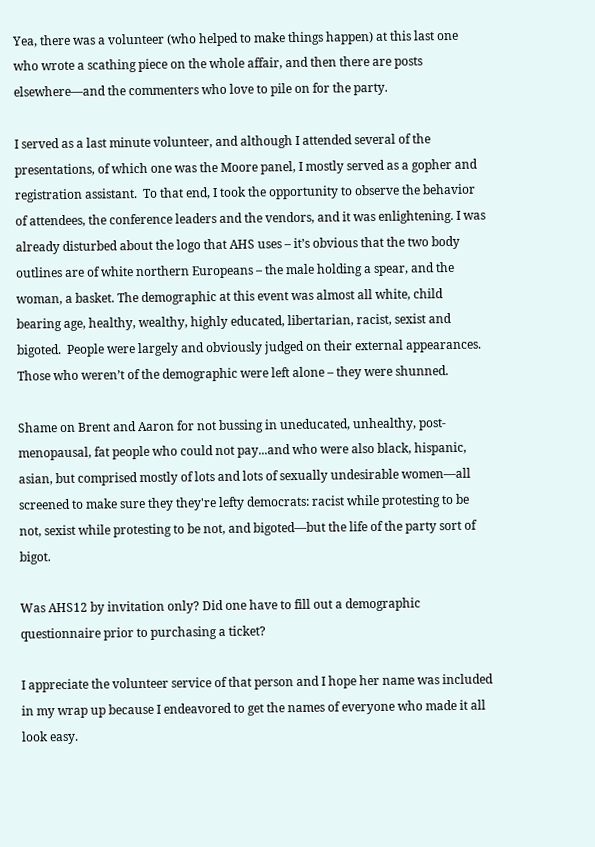Yea, there was a volunteer (who helped to make things happen) at this last one who wrote a scathing piece on the whole affair, and then there are posts elsewhere—and the commenters who love to pile on for the party.

I served as a last minute volunteer, and although I attended several of the presentations, of which one was the Moore panel, I mostly served as a gopher and registration assistant.  To that end, I took the opportunity to observe the behavior of attendees, the conference leaders and the vendors, and it was enlightening. I was already disturbed about the logo that AHS uses – it’s obvious that the two body outlines are of white northern Europeans – the male holding a spear, and the woman, a basket. The demographic at this event was almost all white, child bearing age, healthy, wealthy, highly educated, libertarian, racist, sexist and bigoted.  People were largely and obviously judged on their external appearances. Those who weren’t of the demographic were left alone – they were shunned.

Shame on Brent and Aaron for not bussing in uneducated, unhealthy, post-menopausal, fat people who could not pay...and who were also black, hispanic, asian, but comprised mostly of lots and lots of sexually undesirable women—all screened to make sure they they're lefty democrats: racist while protesting to be not, sexist while protesting to be not, and bigoted—but the life of the party sort of bigot.

Was AHS12 by invitation only? Did one have to fill out a demographic questionnaire prior to purchasing a ticket?

I appreciate the volunteer service of that person and I hope her name was included in my wrap up because I endeavored to get the names of everyone who made it all look easy.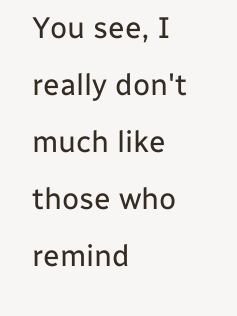You see, I really don't much like those who remind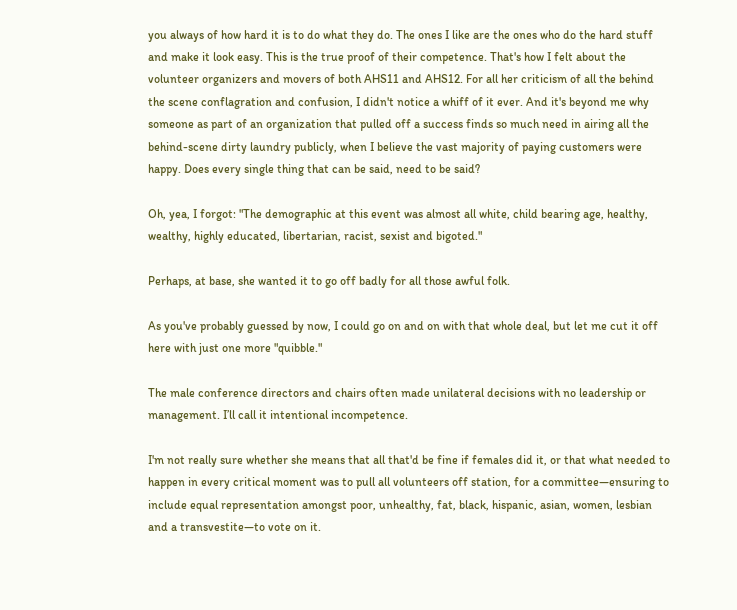you always of how hard it is to do what they do. The ones I like are the ones who do the hard stuff and make it look easy. This is the true proof of their competence. That's how I felt about the volunteer organizers and movers of both AHS11 and AHS12. For all her criticism of all the behind the scene conflagration and confusion, I didn't notice a whiff of it ever. And it's beyond me why someone as part of an organization that pulled off a success finds so much need in airing all the behind-scene dirty laundry publicly, when I believe the vast majority of paying customers were happy. Does every single thing that can be said, need to be said?

Oh, yea, I forgot: "The demographic at this event was almost all white, child bearing age, healthy, wealthy, highly educated, libertarian, racist, sexist and bigoted."

Perhaps, at base, she wanted it to go off badly for all those awful folk.

As you've probably guessed by now, I could go on and on with that whole deal, but let me cut it off here with just one more "quibble."

The male conference directors and chairs often made unilateral decisions with no leadership or management. I’ll call it intentional incompetence.

I'm not really sure whether she means that all that'd be fine if females did it, or that what needed to happen in every critical moment was to pull all volunteers off station, for a committee—ensuring to include equal representation amongst poor, unhealthy, fat, black, hispanic, asian, women, lesbian and a transvestite—to vote on it.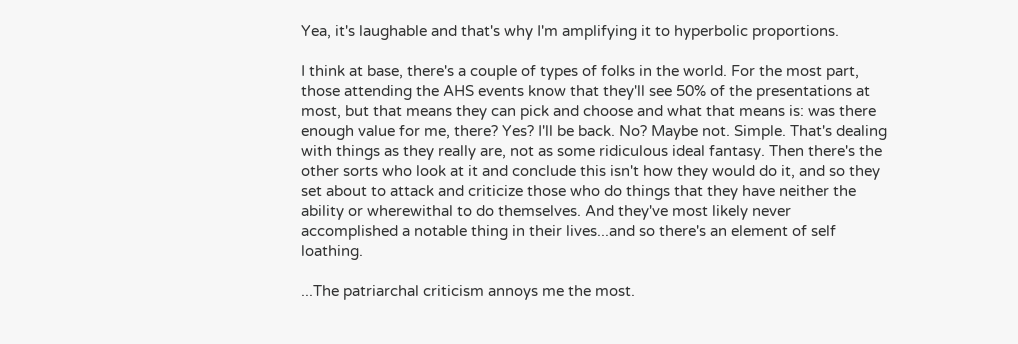Yea, it's laughable and that's why I'm amplifying it to hyperbolic proportions.

I think at base, there's a couple of types of folks in the world. For the most part, those attending the AHS events know that they'll see 50% of the presentations at most, but that means they can pick and choose and what that means is: was there enough value for me, there? Yes? I'll be back. No? Maybe not. Simple. That's dealing with things as they really are, not as some ridiculous ideal fantasy. Then there's the other sorts who look at it and conclude this isn't how they would do it, and so they set about to attack and criticize those who do things that they have neither the ability or wherewithal to do themselves. And they've most likely never accomplished a notable thing in their lives...and so there's an element of self loathing.

...The patriarchal criticism annoys me the most.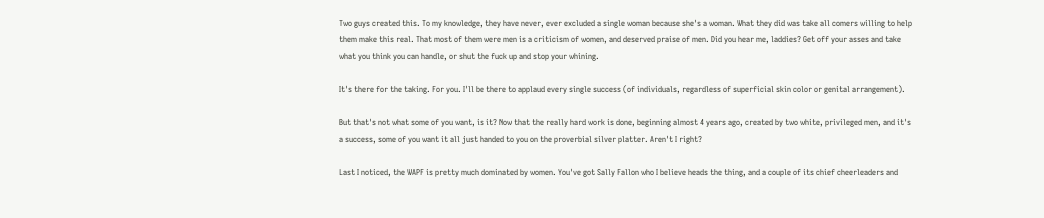Two guys created this. To my knowledge, they have never, ever excluded a single woman because she's a woman. What they did was take all comers willing to help them make this real. That most of them were men is a criticism of women, and deserved praise of men. Did you hear me, laddies? Get off your asses and take what you think you can handle, or shut the fuck up and stop your whining.

It's there for the taking. For you. I'll be there to applaud every single success (of individuals, regardless of superficial skin color or genital arrangement).

But that's not what some of you want, is it? Now that the really hard work is done, beginning almost 4 years ago, created by two white, privileged men, and it's a success, some of you want it all just handed to you on the proverbial silver platter. Aren't I right?

Last I noticed, the WAPF is pretty much dominated by women. You've got Sally Fallon who I believe heads the thing, and a couple of its chief cheerleaders and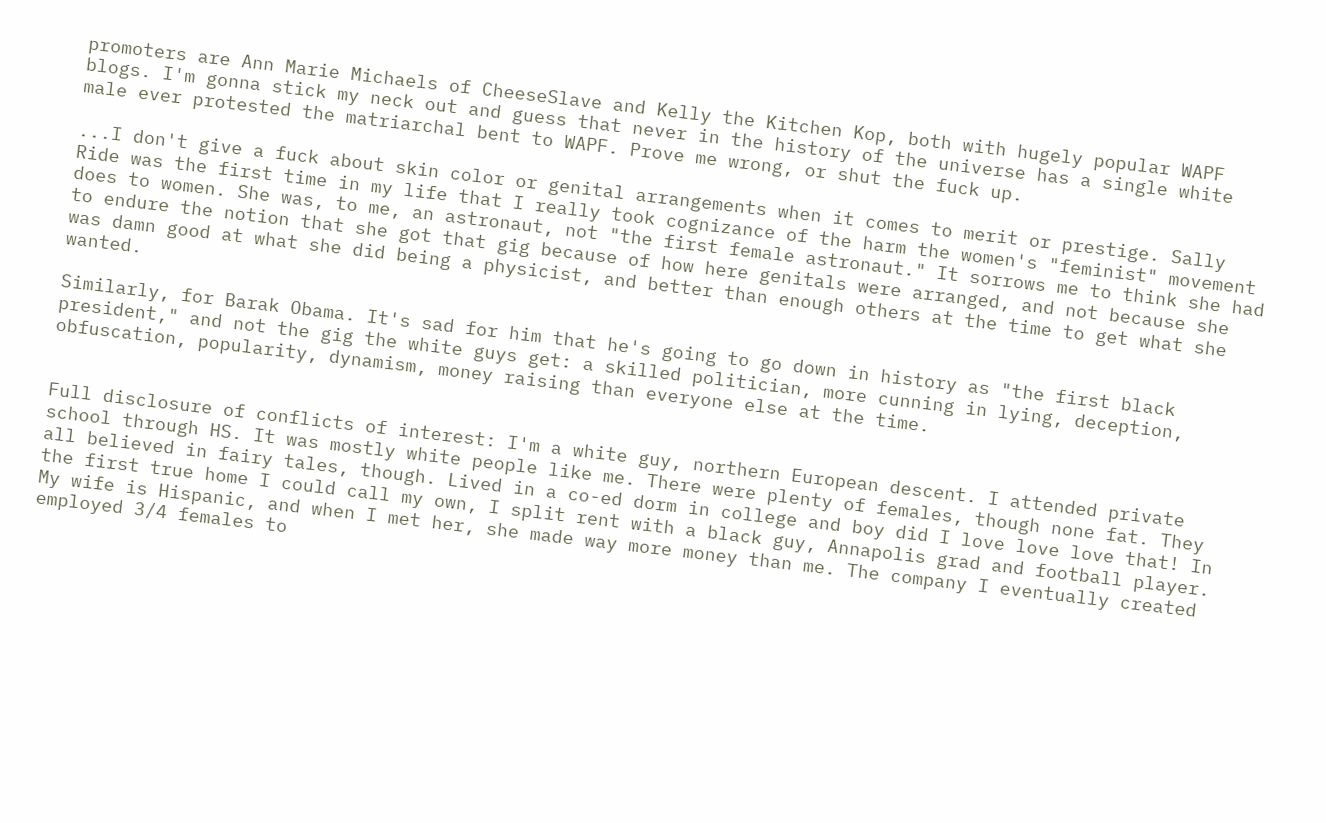promoters are Ann Marie Michaels of CheeseSlave and Kelly the Kitchen Kop, both with hugely popular WAPF blogs. I'm gonna stick my neck out and guess that never in the history of the universe has a single white male ever protested the matriarchal bent to WAPF. Prove me wrong, or shut the fuck up.

...I don't give a fuck about skin color or genital arrangements when it comes to merit or prestige. Sally Ride was the first time in my life that I really took cognizance of the harm the women's "feminist" movement does to women. She was, to me, an astronaut, not "the first female astronaut." It sorrows me to think she had to endure the notion that she got that gig because of how here genitals were arranged, and not because she was damn good at what she did being a physicist, and better than enough others at the time to get what she wanted.

Similarly, for Barak Obama. It's sad for him that he's going to go down in history as "the first black president," and not the gig the white guys get: a skilled politician, more cunning in lying, deception, obfuscation, popularity, dynamism, money raising than everyone else at the time.


Full disclosure of conflicts of interest: I'm a white guy, northern European descent. I attended private school through HS. It was mostly white people like me. There were plenty of females, though none fat. They all believed in fairy tales, though. Lived in a co-ed dorm in college and boy did I love love love that! In the first true home I could call my own, I split rent with a black guy, Annapolis grad and football player. My wife is Hispanic, and when I met her, she made way more money than me. The company I eventually created employed 3/4 females to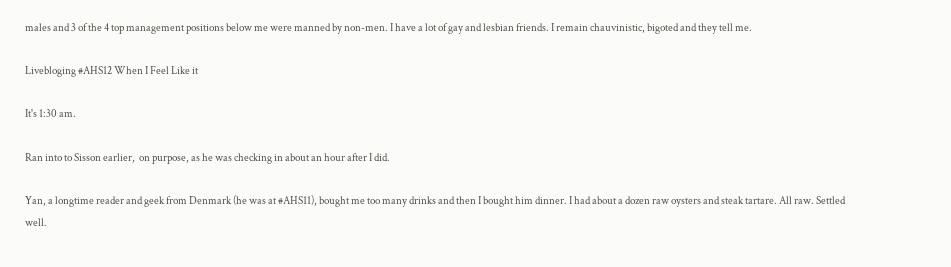males and 3 of the 4 top management positions below me were manned by non-men. I have a lot of gay and lesbian friends. I remain chauvinistic, bigoted and they tell me.

Livebloging #AHS12 When I Feel Like it

It's 1:30 am.

Ran into to Sisson earlier,  on purpose, as he was checking in about an hour after I did.

Yan, a longtime reader and geek from Denmark (he was at #AHS11), bought me too many drinks and then I bought him dinner. I had about a dozen raw oysters and steak tartare. All raw. Settled well.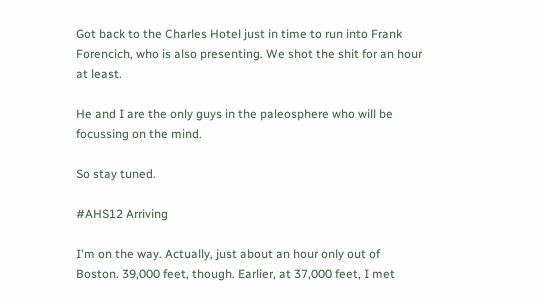Got back to the Charles Hotel just in time to run into Frank Forencich, who is also presenting. We shot the shit for an hour at least.

He and I are the only guys in the paleosphere who will be focussing on the mind.

So stay tuned.

#AHS12 Arriving

I'm on the way. Actually, just about an hour only out of Boston. 39,000 feet, though. Earlier, at 37,000 feet, I met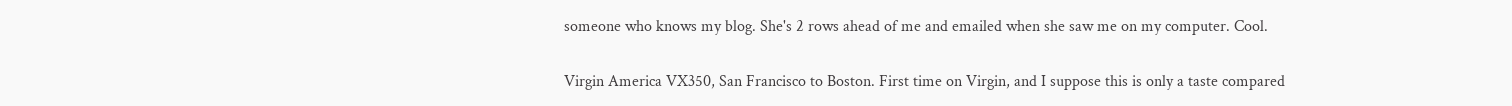someone who knows my blog. She's 2 rows ahead of me and emailed when she saw me on my computer. Cool.

Virgin America VX350, San Francisco to Boston. First time on Virgin, and I suppose this is only a taste compared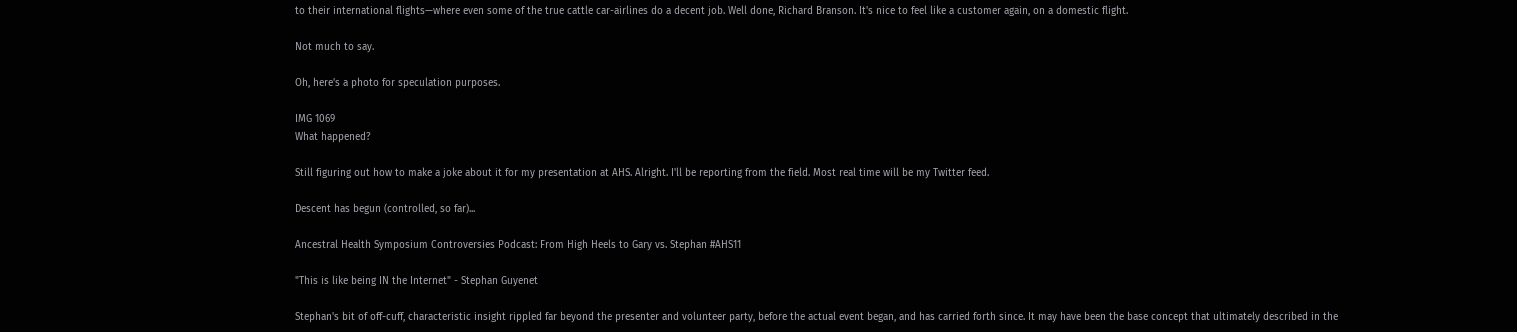to their international flights—where even some of the true cattle car-airlines do a decent job. Well done, Richard Branson. It's nice to feel like a customer again, on a domestic flight.

Not much to say.

Oh, here's a photo for speculation purposes.

IMG 1069
What happened?

Still figuring out how to make a joke about it for my presentation at AHS. Alright. I'll be reporting from the field. Most real time will be my Twitter feed.

Descent has begun (controlled, so far)...

Ancestral Health Symposium Controversies Podcast: From High Heels to Gary vs. Stephan #AHS11

"This is like being IN the Internet" - Stephan Guyenet

Stephan's bit of off-cuff, characteristic insight rippled far beyond the presenter and volunteer party, before the actual event began, and has carried forth since. It may have been the base concept that ultimately described in the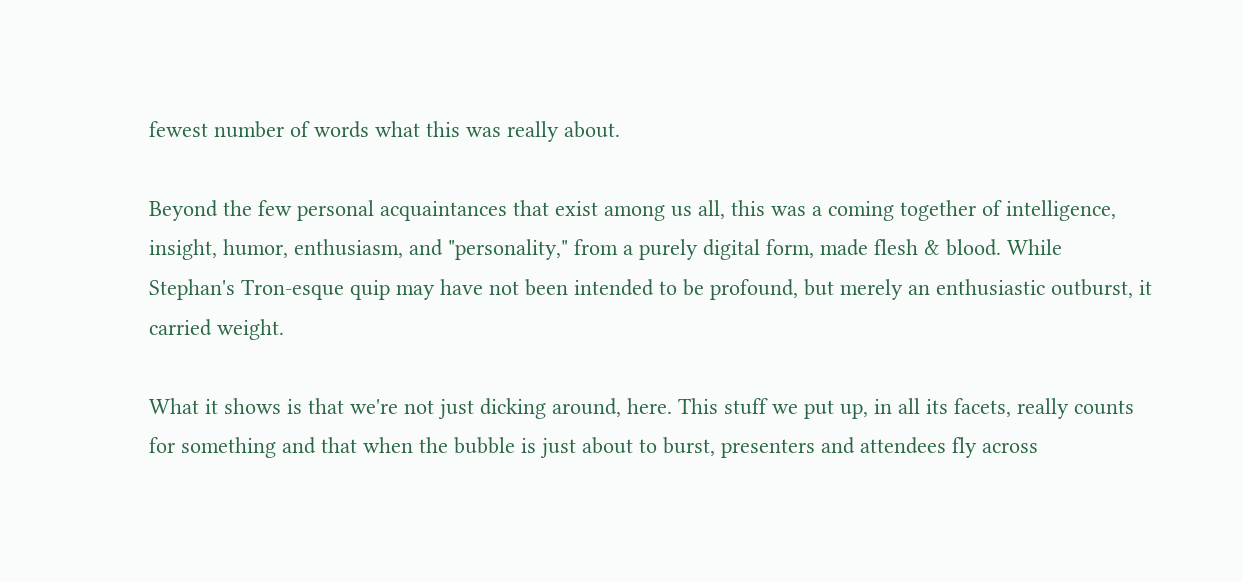fewest number of words what this was really about.

Beyond the few personal acquaintances that exist among us all, this was a coming together of intelligence, insight, humor, enthusiasm, and "personality," from a purely digital form, made flesh & blood. While Stephan's Tron-esque quip may have not been intended to be profound, but merely an enthusiastic outburst, it carried weight.

What it shows is that we're not just dicking around, here. This stuff we put up, in all its facets, really counts for something and that when the bubble is just about to burst, presenters and attendees fly across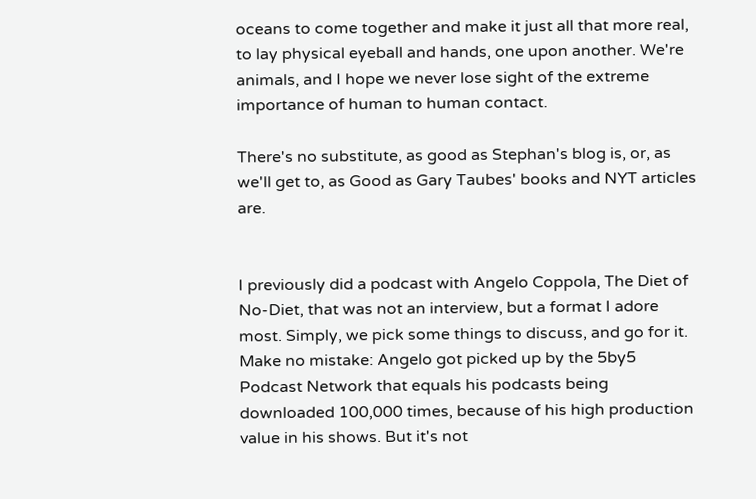oceans to come together and make it just all that more real, to lay physical eyeball and hands, one upon another. We're animals, and I hope we never lose sight of the extreme importance of human to human contact.

There's no substitute, as good as Stephan's blog is, or, as we'll get to, as Good as Gary Taubes' books and NYT articles are.


I previously did a podcast with Angelo Coppola, The Diet of No-Diet, that was not an interview, but a format I adore most. Simply, we pick some things to discuss, and go for it. Make no mistake: Angelo got picked up by the 5by5 Podcast Network that equals his podcasts being downloaded 100,000 times, because of his high production value in his shows. But it's not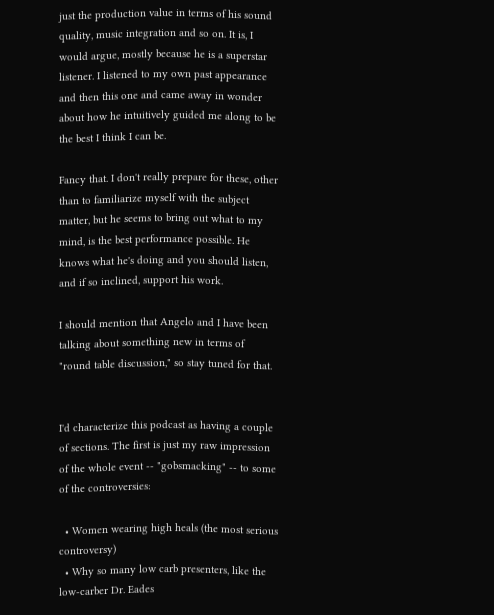just the production value in terms of his sound quality, music integration and so on. It is, I would argue, mostly because he is a superstar listener. I listened to my own past appearance and then this one and came away in wonder about how he intuitively guided me along to be the best I think I can be.

Fancy that. I don't really prepare for these, other than to familiarize myself with the subject matter, but he seems to bring out what to my mind, is the best performance possible. He knows what he's doing and you should listen, and if so inclined, support his work.

I should mention that Angelo and I have been talking about something new in terms of "round table discussion," so stay tuned for that.


I'd characterize this podcast as having a couple of sections. The first is just my raw impression of the whole event -- "gobsmacking" -- to some of the controversies:

  • Women wearing high heals (the most serious controversy)
  • Why so many low carb presenters, like the low-carber Dr. Eades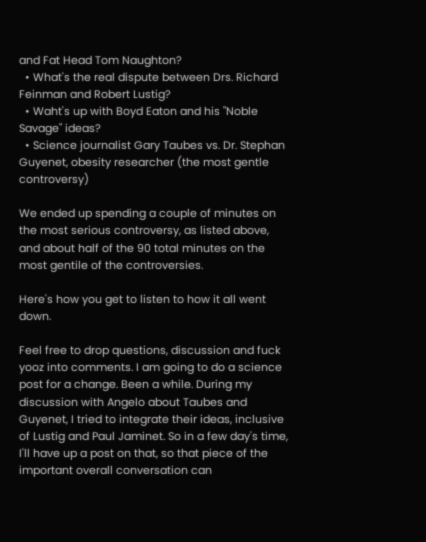and Fat Head Tom Naughton?
  • What's the real dispute between Drs. Richard Feinman and Robert Lustig?
  • Waht's up with Boyd Eaton and his "Noble Savage" ideas?
  • Science journalist Gary Taubes vs. Dr. Stephan Guyenet, obesity researcher (the most gentle controversy)

We ended up spending a couple of minutes on the most serious controversy, as listed above, and about half of the 90 total minutes on the most gentile of the controversies.

Here's how you get to listen to how it all went down.

Feel free to drop questions, discussion and fuck yooz into comments. I am going to do a science post for a change. Been a while. During my discussion with Angelo about Taubes and Guyenet, I tried to integrate their ideas, inclusive of Lustig and Paul Jaminet. So in a few day's time, I'll have up a post on that, so that piece of the important overall conversation can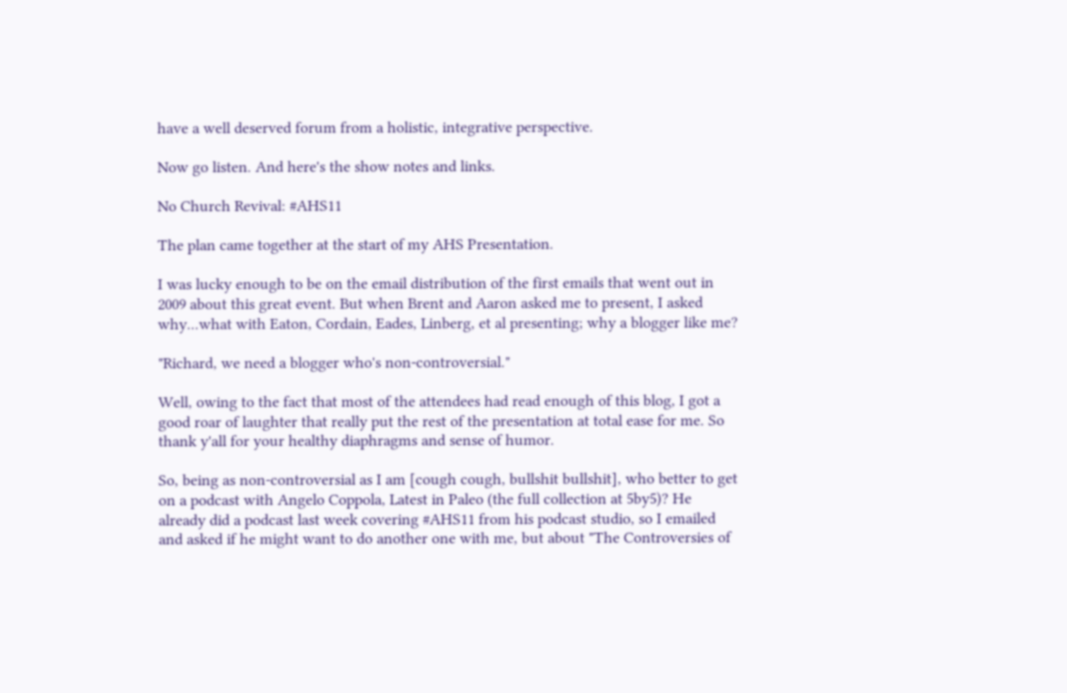have a well deserved forum from a holistic, integrative perspective.

Now go listen. And here's the show notes and links.

No Church Revival: #AHS11

The plan came together at the start of my AHS Presentation.

I was lucky enough to be on the email distribution of the first emails that went out in 2009 about this great event. But when Brent and Aaron asked me to present, I asked why...what with Eaton, Cordain, Eades, Linberg, et al presenting; why a blogger like me?

"Richard, we need a blogger who's non-controversial."

Well, owing to the fact that most of the attendees had read enough of this blog, I got a good roar of laughter that really put the rest of the presentation at total ease for me. So thank y'all for your healthy diaphragms and sense of humor.

So, being as non-controversial as I am [cough cough, bullshit bullshit], who better to get on a podcast with Angelo Coppola, Latest in Paleo (the full collection at 5by5)? He already did a podcast last week covering #AHS11 from his podcast studio, so I emailed and asked if he might want to do another one with me, but about "The Controversies of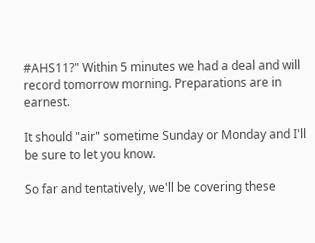#AHS11?" Within 5 minutes we had a deal and will record tomorrow morning. Preparations are in earnest.

It should "air" sometime Sunday or Monday and I'll be sure to let you know.

So far and tentatively, we'll be covering these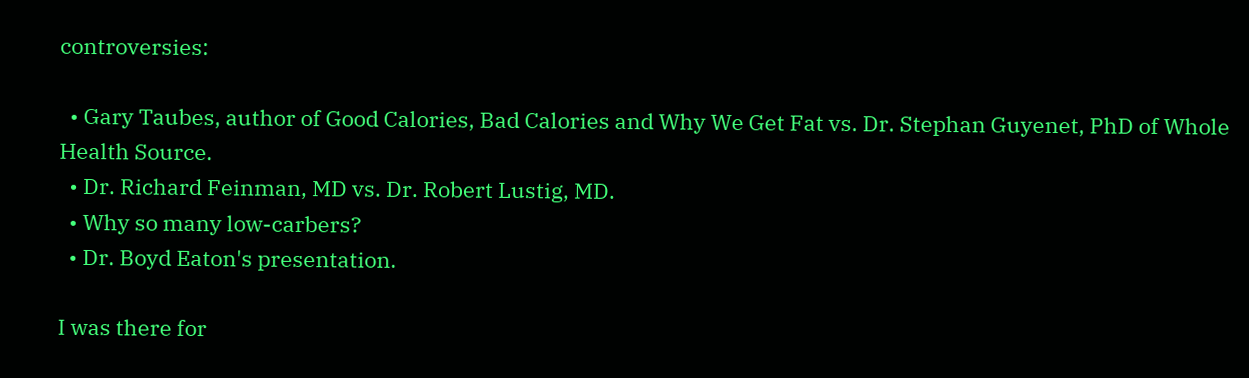controversies:

  • Gary Taubes, author of Good Calories, Bad Calories and Why We Get Fat vs. Dr. Stephan Guyenet, PhD of Whole Health Source.
  • Dr. Richard Feinman, MD vs. Dr. Robert Lustig, MD.
  • Why so many low-carbers?
  • Dr. Boyd Eaton's presentation.

I was there for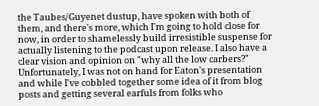the Taubes/Guyenet dustup, have spoken with both of them, and there's more, which I'm going to hold close for now, in order to shamelessly build irresistible suspense for actually listening to the podcast upon release. I also have a clear vision and opinion on "why all the low carbers?" Unfortunately, I was not on hand for Eaton's presentation and while I've cobbled together some idea of it from blog posts and getting several earfuls from folks who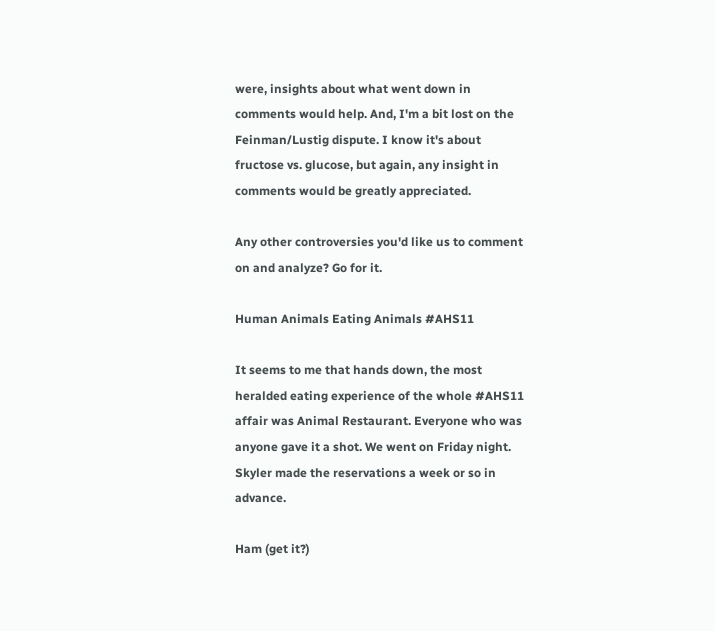were, insights about what went down in comments would help. And, I'm a bit lost on the Feinman/Lustig dispute. I know it's about fructose vs. glucose, but again, any insight in comments would be greatly appreciated.

Any other controversies you'd like us to comment on and analyze? Go for it.

Human Animals Eating Animals #AHS11

It seems to me that hands down, the most heralded eating experience of the whole #AHS11 affair was Animal Restaurant. Everyone who was anyone gave it a shot. We went on Friday night. Skyler made the reservations a week or so in advance.

Ham (get it?)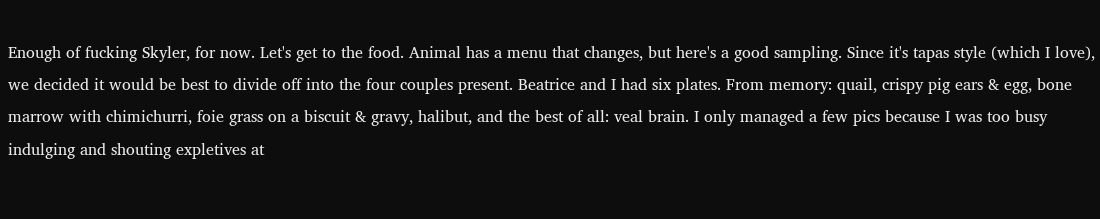Enough of fucking Skyler, for now. Let's get to the food. Animal has a menu that changes, but here's a good sampling. Since it's tapas style (which I love), we decided it would be best to divide off into the four couples present. Beatrice and I had six plates. From memory: quail, crispy pig ears & egg, bone marrow with chimichurri, foie grass on a biscuit & gravy, halibut, and the best of all: veal brain. I only managed a few pics because I was too busy indulging and shouting expletives at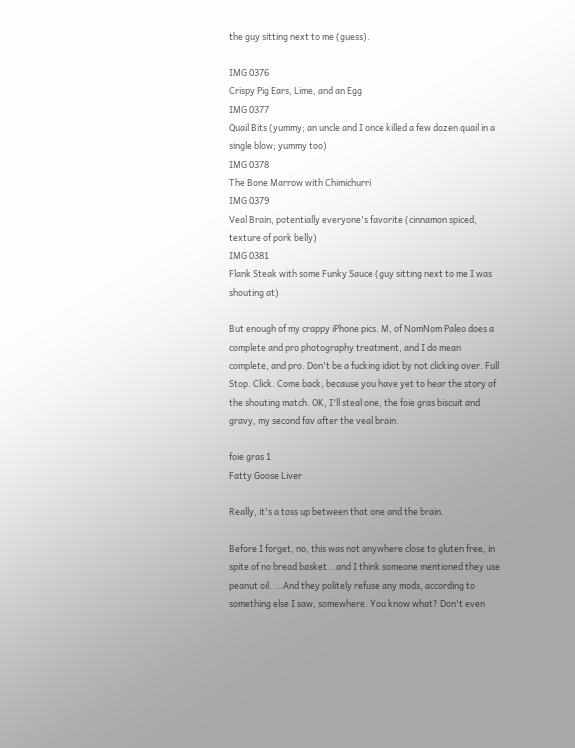the guy sitting next to me (guess).

IMG 0376
Crispy Pig Ears, Lime, and an Egg
IMG 0377
Quail Bits (yummy; an uncle and I once killed a few dozen quail in a single blow; yummy too)
IMG 0378
The Bone Marrow with Chimichurri
IMG 0379
Veal Brain, potentially everyone's favorite (cinnamon spiced, texture of pork belly)
IMG 0381
Flank Steak with some Funky Sauce (guy sitting next to me I was shouting at)

But enough of my crappy iPhone pics. M, of NomNom Paleo does a complete and pro photography treatment, and I do mean complete, and pro. Don't be a fucking idiot by not clicking over. Full Stop. Click. Come back, because you have yet to hear the story of the shouting match. OK, I'll steal one, the foie gras biscuit and gravy, my second fav after the veal brain.

foie gras 1
Fatty Goose Liver

Really, it's a toss up between that one and the brain.

Before I forget, no, this was not anywhere close to gluten free, in spite of no bread basket...and I think someone mentioned they use peanut oil. ...And they politely refuse any mods, according to something else I saw, somewhere. You know what? Don't even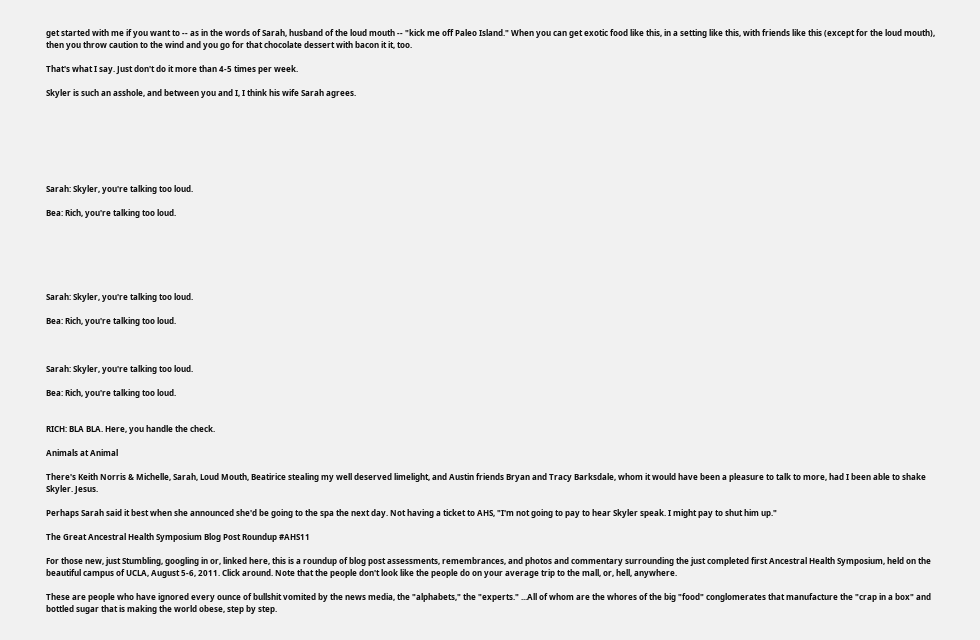get started with me if you want to -- as in the words of Sarah, husband of the loud mouth -- "kick me off Paleo Island." When you can get exotic food like this, in a setting like this, with friends like this (except for the loud mouth), then you throw caution to the wind and you go for that chocolate dessert with bacon it it, too.

That's what I say. Just don't do it more than 4-5 times per week.

Skyler is such an asshole, and between you and I, I think his wife Sarah agrees.







Sarah: Skyler, you're talking too loud.

Bea: Rich, you're talking too loud.






Sarah: Skyler, you're talking too loud.

Bea: Rich, you're talking too loud.



Sarah: Skyler, you're talking too loud.

Bea: Rich, you're talking too loud.


RICH: BLA BLA. Here, you handle the check.

Animals at Animal

There's Keith Norris & Michelle, Sarah, Loud Mouth, Beatirice stealing my well deserved limelight, and Austin friends Bryan and Tracy Barksdale, whom it would have been a pleasure to talk to more, had I been able to shake Skyler. Jesus.

Perhaps Sarah said it best when she announced she'd be going to the spa the next day. Not having a ticket to AHS, "I'm not going to pay to hear Skyler speak. I might pay to shut him up."

The Great Ancestral Health Symposium Blog Post Roundup #AHS11

For those new, just Stumbling, googling in or, linked here, this is a roundup of blog post assessments, remembrances, and photos and commentary surrounding the just completed first Ancestral Health Symposium, held on the beautiful campus of UCLA, August 5-6, 2011. Click around. Note that the people don't look like the people do on your average trip to the mall, or, hell, anywhere.

These are people who have ignored every ounce of bullshit vomited by the news media, the "alphabets," the "experts." ...All of whom are the whores of the big "food" conglomerates that manufacture the "crap in a box" and bottled sugar that is making the world obese, step by step.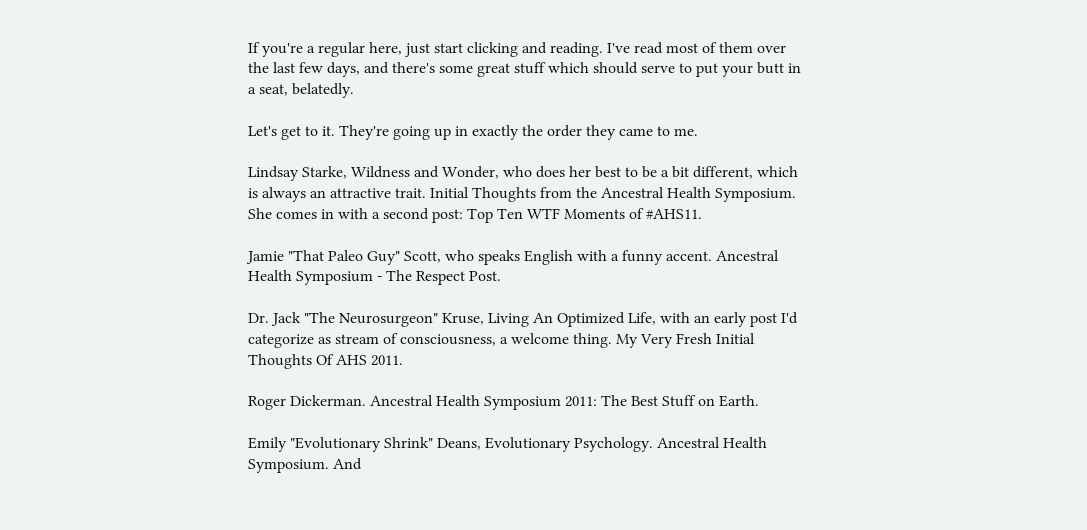If you're a regular here, just start clicking and reading. I've read most of them over the last few days, and there's some great stuff which should serve to put your butt in a seat, belatedly.

Let's get to it. They're going up in exactly the order they came to me.

Lindsay Starke, Wildness and Wonder, who does her best to be a bit different, which is always an attractive trait. Initial Thoughts from the Ancestral Health Symposium. She comes in with a second post: Top Ten WTF Moments of #AHS11.

Jamie "That Paleo Guy" Scott, who speaks English with a funny accent. Ancestral Health Symposium - The Respect Post.

Dr. Jack "The Neurosurgeon" Kruse, Living An Optimized Life, with an early post I'd categorize as stream of consciousness, a welcome thing. My Very Fresh Initial Thoughts Of AHS 2011.

Roger Dickerman. Ancestral Health Symposium 2011: The Best Stuff on Earth.

Emily "Evolutionary Shrink" Deans, Evolutionary Psychology. Ancestral Health Symposium. And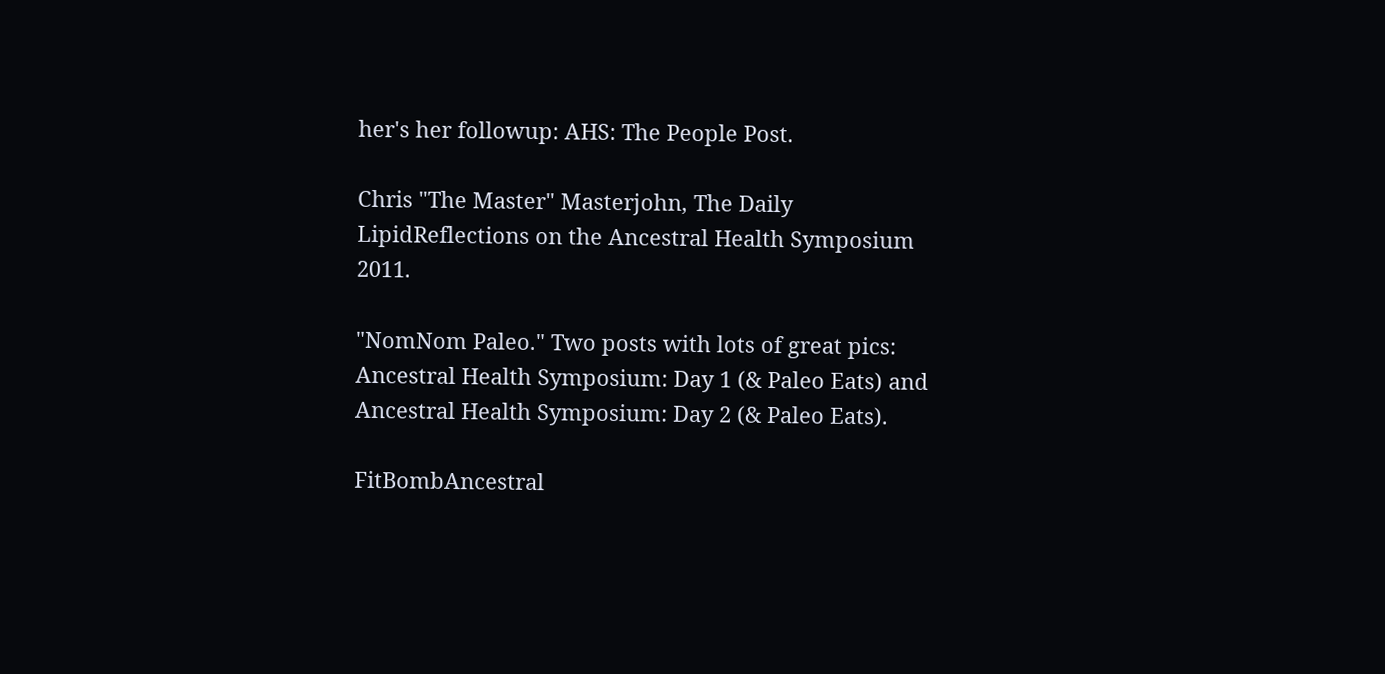her's her followup: AHS: The People Post.

Chris "The Master" Masterjohn, The Daily LipidReflections on the Ancestral Health Symposium 2011.

"NomNom Paleo." Two posts with lots of great pics: Ancestral Health Symposium: Day 1 (& Paleo Eats) and Ancestral Health Symposium: Day 2 (& Paleo Eats).

FitBombAncestral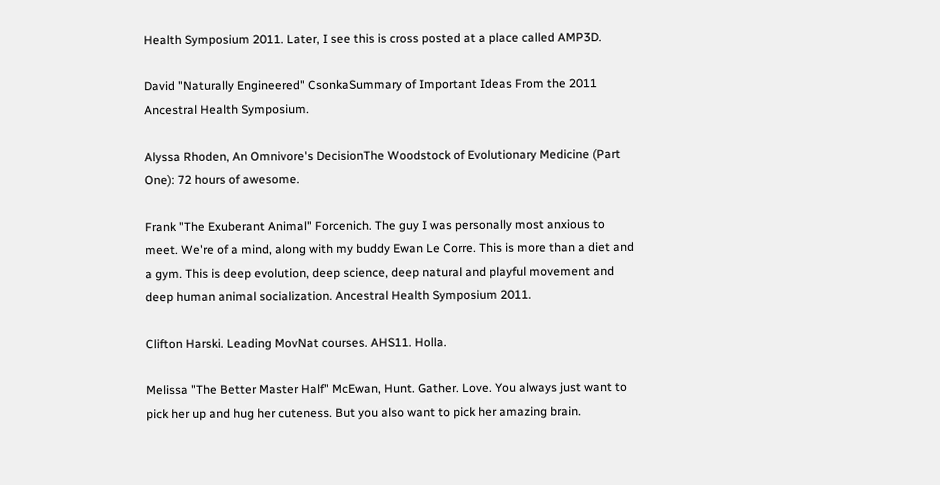Health Symposium 2011. Later, I see this is cross posted at a place called AMP3D.

David "Naturally Engineered" CsonkaSummary of Important Ideas From the 2011 Ancestral Health Symposium.

Alyssa Rhoden, An Omnivore's DecisionThe Woodstock of Evolutionary Medicine (Part One): 72 hours of awesome.

Frank "The Exuberant Animal" Forcenich. The guy I was personally most anxious to meet. We're of a mind, along with my buddy Ewan Le Corre. This is more than a diet and a gym. This is deep evolution, deep science, deep natural and playful movement and deep human animal socialization. Ancestral Health Symposium 2011.

Clifton Harski. Leading MovNat courses. AHS11. Holla.

Melissa "The Better Master Half" McEwan, Hunt. Gather. Love. You always just want to pick her up and hug her cuteness. But you also want to pick her amazing brain.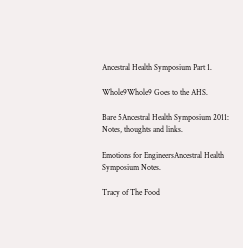Ancestral Health Symposium Part 1.

Whole9Whole9 Goes to the AHS.

Bare 5Ancestral Health Symposium 2011: Notes, thoughts and links.

Emotions for EngineersAncestral Health Symposium Notes.

Tracy of The Food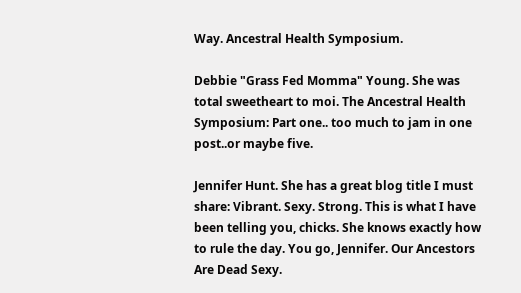Way. Ancestral Health Symposium.

Debbie "Grass Fed Momma" Young. She was total sweetheart to moi. The Ancestral Health Symposium: Part one.. too much to jam in one post..or maybe five.

Jennifer Hunt. She has a great blog title I must share: Vibrant. Sexy. Strong. This is what I have been telling you, chicks. She knows exactly how to rule the day. You go, Jennifer. Our Ancestors Are Dead Sexy.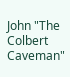John "The Colbert Caveman"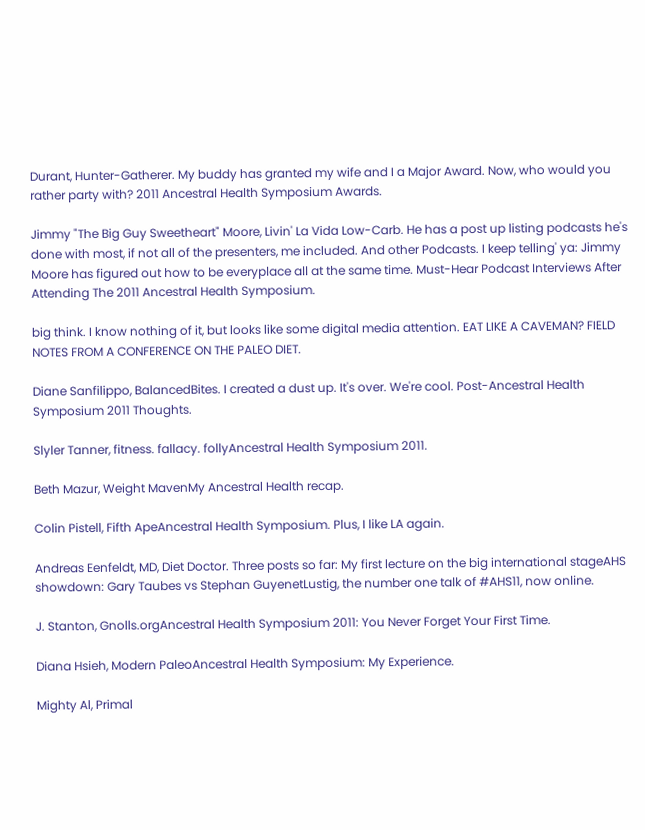Durant, Hunter-Gatherer. My buddy has granted my wife and I a Major Award. Now, who would you rather party with? 2011 Ancestral Health Symposium Awards.

Jimmy "The Big Guy Sweetheart" Moore, Livin' La Vida Low-Carb. He has a post up listing podcasts he's done with most, if not all of the presenters, me included. And other Podcasts. I keep telling' ya: Jimmy Moore has figured out how to be everyplace all at the same time. Must-Hear Podcast Interviews After Attending The 2011 Ancestral Health Symposium.

big think. I know nothing of it, but looks like some digital media attention. EAT LIKE A CAVEMAN? FIELD NOTES FROM A CONFERENCE ON THE PALEO DIET.

Diane Sanfilippo, BalancedBites. I created a dust up. It's over. We're cool. Post-Ancestral Health Symposium 2011 Thoughts.

Slyler Tanner, fitness. fallacy. follyAncestral Health Symposium 2011.

Beth Mazur, Weight MavenMy Ancestral Health recap.

Colin Pistell, Fifth ApeAncestral Health Symposium. Plus, I like LA again.

Andreas Eenfeldt, MD, Diet Doctor. Three posts so far: My first lecture on the big international stageAHS showdown: Gary Taubes vs Stephan GuyenetLustig, the number one talk of #AHS11, now online.

J. Stanton, Gnolls.orgAncestral Health Symposium 2011: You Never Forget Your First Time.

Diana Hsieh, Modern PaleoAncestral Health Symposium: My Experience.

Mighty Al, Primal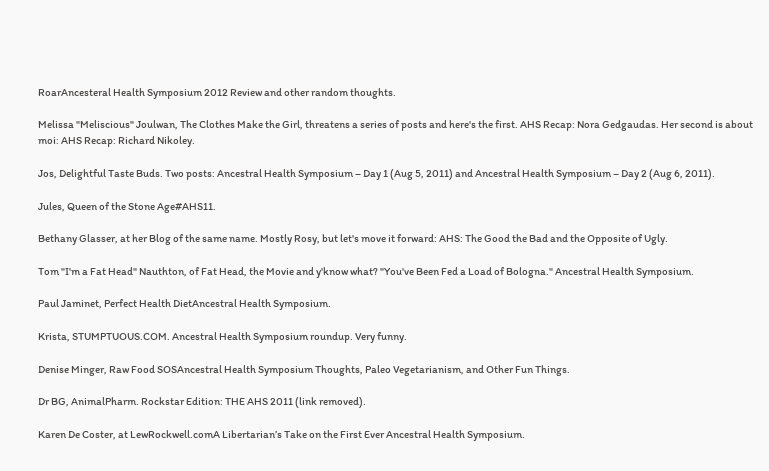RoarAncesteral Health Symposium 2012 Review and other random thoughts.

Melissa "Meliscious" Joulwan, The Clothes Make the Girl, threatens a series of posts and here's the first. AHS Recap: Nora Gedgaudas. Her second is about moi: AHS Recap: Richard Nikoley.

Jos, Delightful Taste Buds. Two posts: Ancestral Health Symposium – Day 1 (Aug 5, 2011) and Ancestral Health Symposium – Day 2 (Aug 6, 2011).

Jules, Queen of the Stone Age#AHS11.

Bethany Glasser, at her Blog of the same name. Mostly Rosy, but let's move it forward: AHS: The Good the Bad and the Opposite of Ugly.

Tom "I'm a Fat Head" Nauthton, of Fat Head, the Movie and y'know what? "You've Been Fed a Load of Bologna." Ancestral Health Symposium.

Paul Jaminet, Perfect Health DietAncestral Health Symposium.

Krista, STUMPTUOUS.COM. Ancestral Health Symposium roundup. Very funny.

Denise Minger, Raw Food SOSAncestral Health Symposium Thoughts, Paleo Vegetarianism, and Other Fun Things.

Dr BG, AnimalPharm. Rockstar Edition: THE AHS 2011 (link removed).

Karen De Coster, at LewRockwell.comA Libertarian’s Take on the First Ever Ancestral Health Symposium.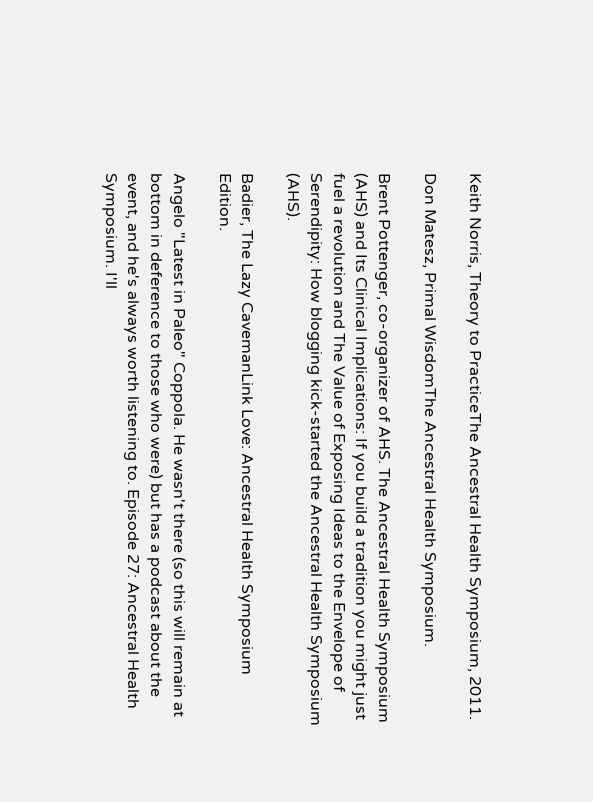Keith Norris, Theory to PracticeThe Ancestral Health Symposium, 2011.

Don Matesz, Primal WisdomThe Ancestral Health Symposium.

Brent Pottenger, co-organizer of AHS. The Ancestral Health Symposium (AHS) and Its Clinical Implications: If you build a tradition you might just fuel a revolution and The Value of Exposing Ideas to the Envelope of Serendipity: How blogging kick-started the Ancestral Health Symposium (AHS).

Badier, The Lazy CavemanLink Love: Ancestral Health Symposium Edition.

Angelo "Latest in Paleo" Coppola. He wasn't there (so this will remain at bottom in deference to those who were) but has a podcast about the event, and he's always worth listening to. Episode 27: Ancestral Health Symposium. I'll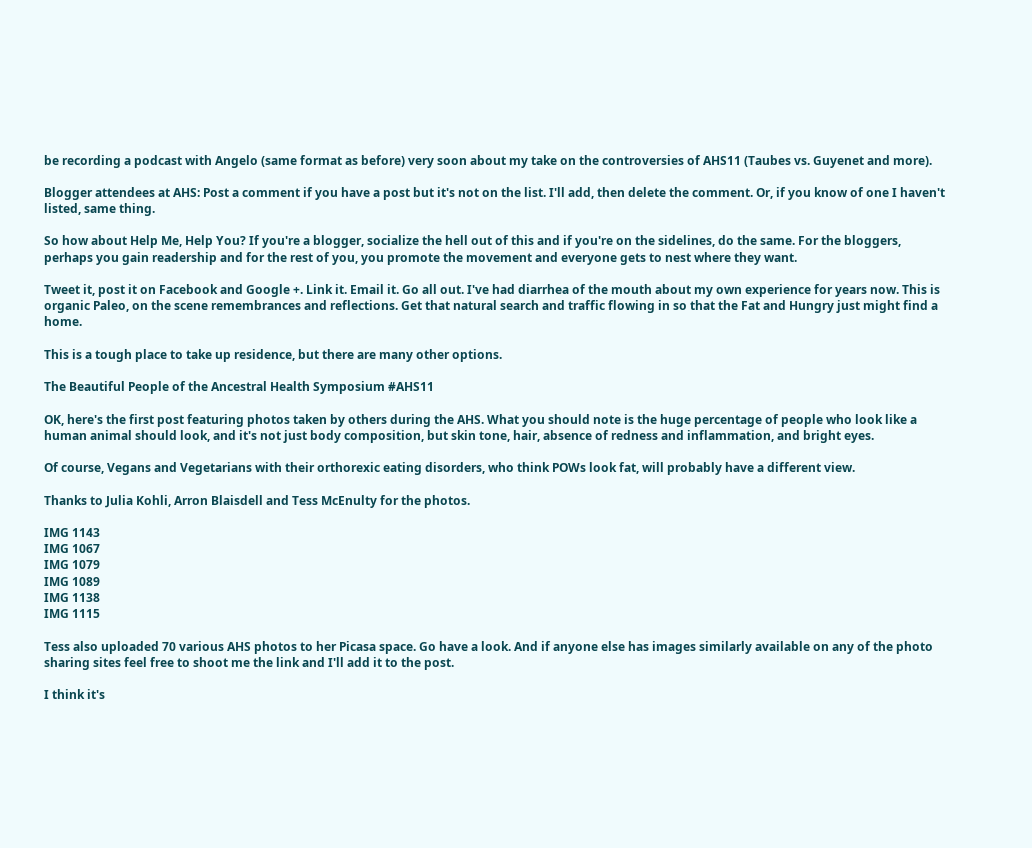be recording a podcast with Angelo (same format as before) very soon about my take on the controversies of AHS11 (Taubes vs. Guyenet and more).

Blogger attendees at AHS: Post a comment if you have a post but it's not on the list. I'll add, then delete the comment. Or, if you know of one I haven't listed, same thing.

So how about Help Me, Help You? If you're a blogger, socialize the hell out of this and if you're on the sidelines, do the same. For the bloggers, perhaps you gain readership and for the rest of you, you promote the movement and everyone gets to nest where they want.

Tweet it, post it on Facebook and Google +. Link it. Email it. Go all out. I've had diarrhea of the mouth about my own experience for years now. This is organic Paleo, on the scene remembrances and reflections. Get that natural search and traffic flowing in so that the Fat and Hungry just might find a home.

This is a tough place to take up residence, but there are many other options.

The Beautiful People of the Ancestral Health Symposium #AHS11

OK, here's the first post featuring photos taken by others during the AHS. What you should note is the huge percentage of people who look like a human animal should look, and it's not just body composition, but skin tone, hair, absence of redness and inflammation, and bright eyes.

Of course, Vegans and Vegetarians with their orthorexic eating disorders, who think POWs look fat, will probably have a different view.

Thanks to Julia Kohli, Arron Blaisdell and Tess McEnulty for the photos.

IMG 1143
IMG 1067
IMG 1079
IMG 1089
IMG 1138
IMG 1115

Tess also uploaded 70 various AHS photos to her Picasa space. Go have a look. And if anyone else has images similarly available on any of the photo sharing sites feel free to shoot me the link and I'll add it to the post.

I think it's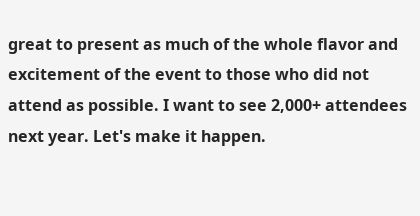great to present as much of the whole flavor and excitement of the event to those who did not attend as possible. I want to see 2,000+ attendees next year. Let's make it happen.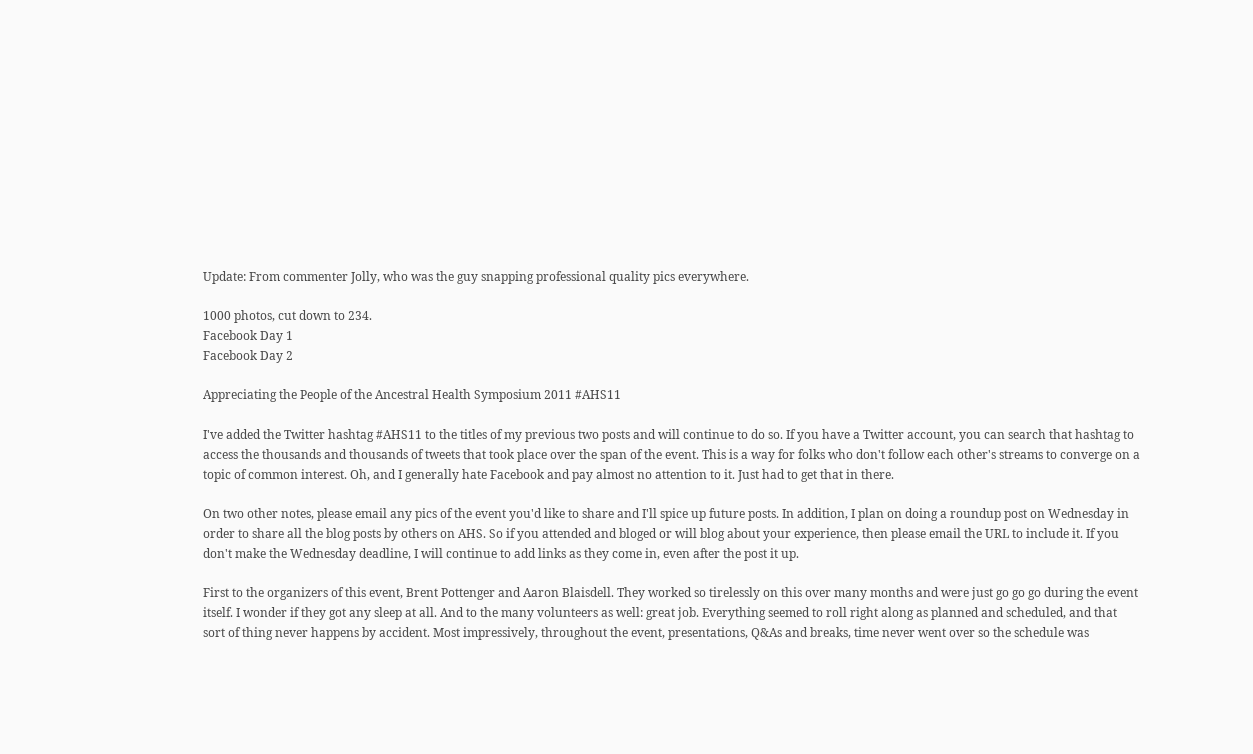Update: From commenter Jolly, who was the guy snapping professional quality pics everywhere.

1000 photos, cut down to 234.
Facebook Day 1
Facebook Day 2

Appreciating the People of the Ancestral Health Symposium 2011 #AHS11

I've added the Twitter hashtag #AHS11 to the titles of my previous two posts and will continue to do so. If you have a Twitter account, you can search that hashtag to access the thousands and thousands of tweets that took place over the span of the event. This is a way for folks who don't follow each other's streams to converge on a topic of common interest. Oh, and I generally hate Facebook and pay almost no attention to it. Just had to get that in there.

On two other notes, please email any pics of the event you'd like to share and I'll spice up future posts. In addition, I plan on doing a roundup post on Wednesday in order to share all the blog posts by others on AHS. So if you attended and bloged or will blog about your experience, then please email the URL to include it. If you don't make the Wednesday deadline, I will continue to add links as they come in, even after the post it up.

First to the organizers of this event, Brent Pottenger and Aaron Blaisdell. They worked so tirelessly on this over many months and were just go go go during the event itself. I wonder if they got any sleep at all. And to the many volunteers as well: great job. Everything seemed to roll right along as planned and scheduled, and that sort of thing never happens by accident. Most impressively, throughout the event, presentations, Q&As and breaks, time never went over so the schedule was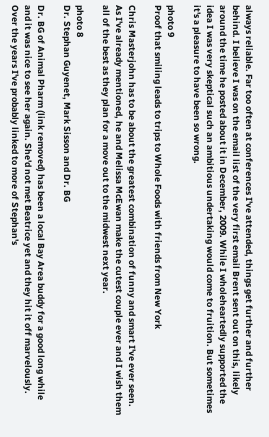always reliable. Far too often at conferences I've attended, things get further and further behind. I believe I was on the email list of the very first email Brent sent out on this, likely around the time he posted about it in December, 2009. While I wholeheartedly supported the idea I was very skeptical such an ambitious undertaking would come to fruition. But sometimes it's a pleasure to have been so wrong.

photo 9
Proof that smiling leads to trips to Whole Foods with friends from New York

Chris Masterjohn has to be about the greatest combination of funny and smart I've ever seen. As I've already mentioned, he and Melissa McEwan make the cutest couple ever and I wish them all of the best as they plan for a move out to the midwest next year.

photo 8
Dr. Stephan Guyenet, Mark Sisson and Dr. BG

Dr. BG of Animal Pharm (link removed) has been a local Bay Area buddy for a good long while and it was nice to see her again. She'd not met Beatrice yet and they hit it off marvelously. Over the years I've probably linked to more of Stephan's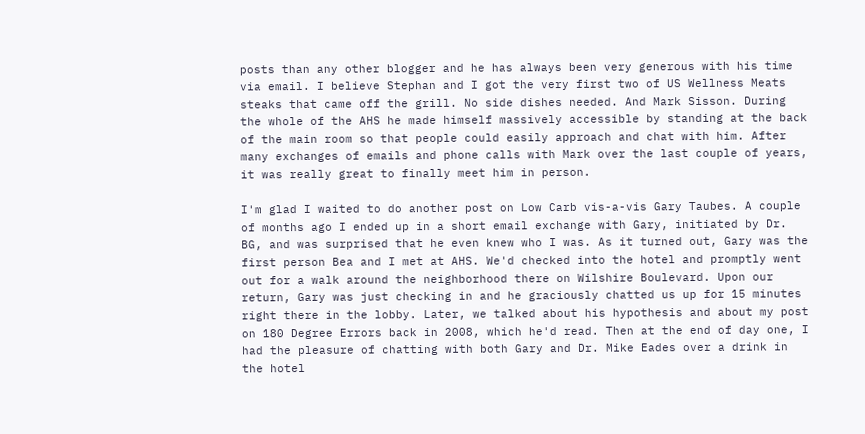posts than any other blogger and he has always been very generous with his time via email. I believe Stephan and I got the very first two of US Wellness Meats steaks that came off the grill. No side dishes needed. And Mark Sisson. During the whole of the AHS he made himself massively accessible by standing at the back of the main room so that people could easily approach and chat with him. After many exchanges of emails and phone calls with Mark over the last couple of years, it was really great to finally meet him in person.

I'm glad I waited to do another post on Low Carb vis-a-vis Gary Taubes. A couple of months ago I ended up in a short email exchange with Gary, initiated by Dr. BG, and was surprised that he even knew who I was. As it turned out, Gary was the first person Bea and I met at AHS. We'd checked into the hotel and promptly went out for a walk around the neighborhood there on Wilshire Boulevard. Upon our return, Gary was just checking in and he graciously chatted us up for 15 minutes right there in the lobby. Later, we talked about his hypothesis and about my post on 180 Degree Errors back in 2008, which he'd read. Then at the end of day one, I had the pleasure of chatting with both Gary and Dr. Mike Eades over a drink in the hotel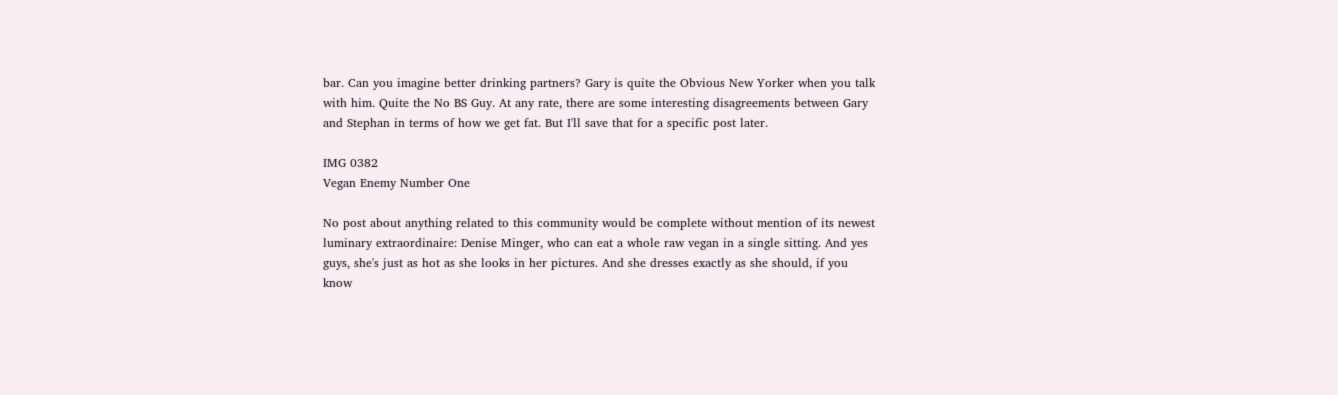bar. Can you imagine better drinking partners? Gary is quite the Obvious New Yorker when you talk with him. Quite the No BS Guy. At any rate, there are some interesting disagreements between Gary and Stephan in terms of how we get fat. But I'll save that for a specific post later.

IMG 0382
Vegan Enemy Number One

No post about anything related to this community would be complete without mention of its newest luminary extraordinaire: Denise Minger, who can eat a whole raw vegan in a single sitting. And yes guys, she's just as hot as she looks in her pictures. And she dresses exactly as she should, if you know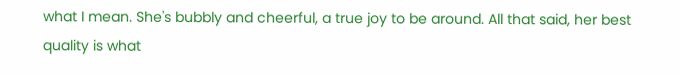what I mean. She's bubbly and cheerful, a true joy to be around. All that said, her best quality is what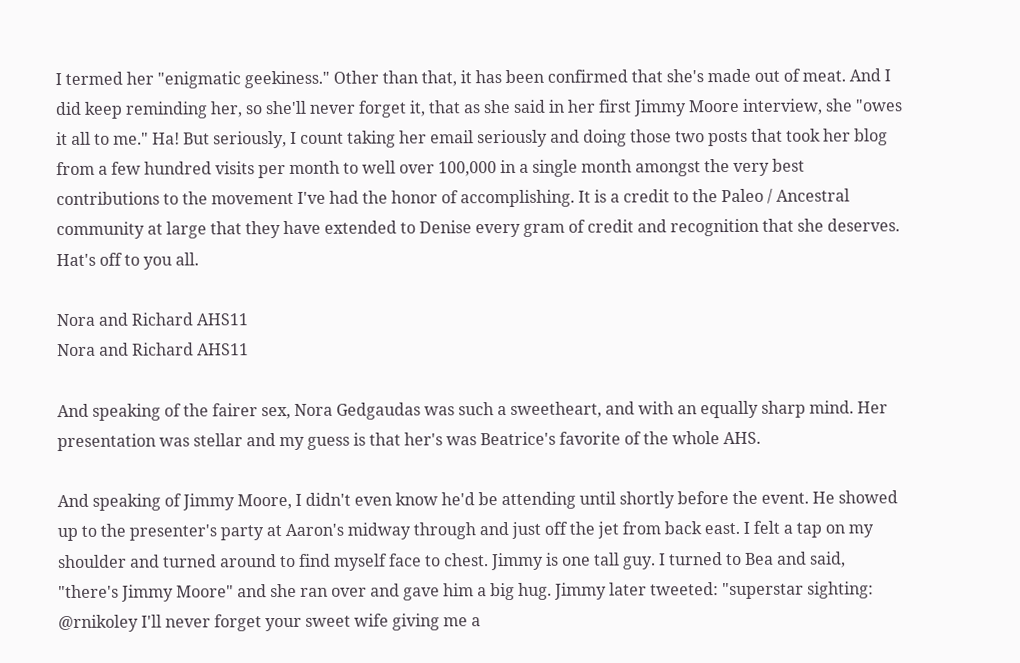I termed her "enigmatic geekiness." Other than that, it has been confirmed that she's made out of meat. And I did keep reminding her, so she'll never forget it, that as she said in her first Jimmy Moore interview, she "owes it all to me." Ha! But seriously, I count taking her email seriously and doing those two posts that took her blog from a few hundred visits per month to well over 100,000 in a single month amongst the very best contributions to the movement I've had the honor of accomplishing. It is a credit to the Paleo / Ancestral community at large that they have extended to Denise every gram of credit and recognition that she deserves. Hat's off to you all.

Nora and Richard AHS11
Nora and Richard AHS11

And speaking of the fairer sex, Nora Gedgaudas was such a sweetheart, and with an equally sharp mind. Her presentation was stellar and my guess is that her's was Beatrice's favorite of the whole AHS.

And speaking of Jimmy Moore, I didn't even know he'd be attending until shortly before the event. He showed up to the presenter's party at Aaron's midway through and just off the jet from back east. I felt a tap on my shoulder and turned around to find myself face to chest. Jimmy is one tall guy. I turned to Bea and said, "there's Jimmy Moore" and she ran over and gave him a big hug. Jimmy later tweeted: "superstar sighting: @rnikoley I'll never forget your sweet wife giving me a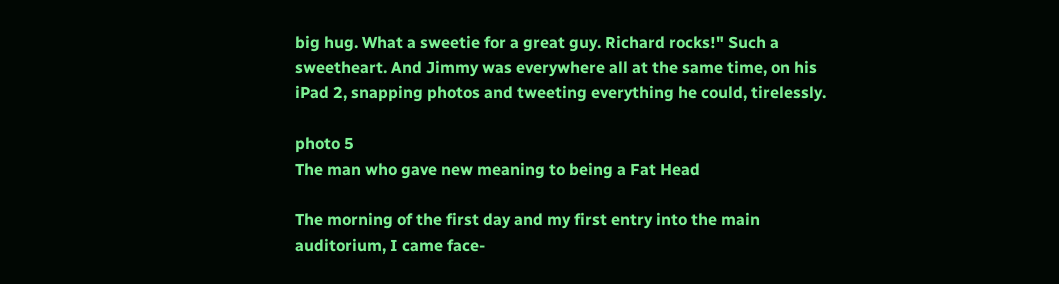big hug. What a sweetie for a great guy. Richard rocks!" Such a sweetheart. And Jimmy was everywhere all at the same time, on his iPad 2, snapping photos and tweeting everything he could, tirelessly.

photo 5
The man who gave new meaning to being a Fat Head

The morning of the first day and my first entry into the main auditorium, I came face-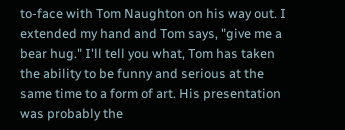to-face with Tom Naughton on his way out. I extended my hand and Tom says, "give me a bear hug." I'll tell you what, Tom has taken the ability to be funny and serious at the same time to a form of art. His presentation was probably the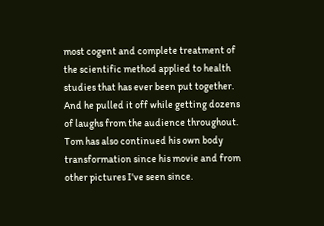most cogent and complete treatment of the scientific method applied to health studies that has ever been put together. And he pulled it off while getting dozens of laughs from the audience throughout. Tom has also continued his own body transformation since his movie and from other pictures I've seen since.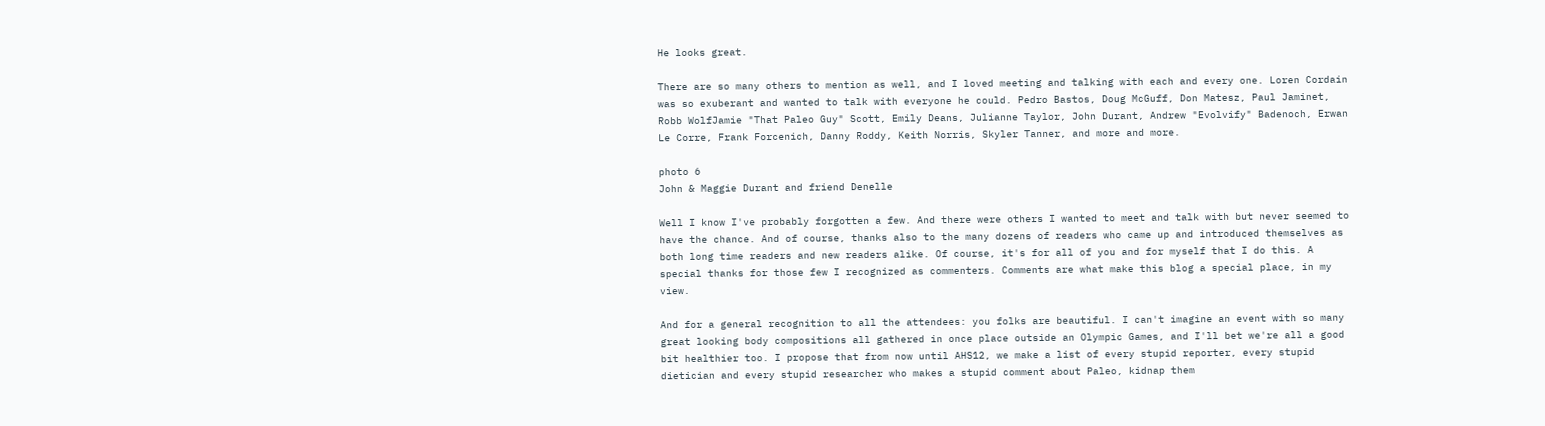He looks great.

There are so many others to mention as well, and I loved meeting and talking with each and every one. Loren Cordain was so exuberant and wanted to talk with everyone he could. Pedro Bastos, Doug McGuff, Don Matesz, Paul Jaminet, Robb WolfJamie "That Paleo Guy" Scott, Emily Deans, Julianne Taylor, John Durant, Andrew "Evolvify" Badenoch, Erwan Le Corre, Frank Forcenich, Danny Roddy, Keith Norris, Skyler Tanner, and more and more.

photo 6
John & Maggie Durant and friend Denelle

Well I know I've probably forgotten a few. And there were others I wanted to meet and talk with but never seemed to have the chance. And of course, thanks also to the many dozens of readers who came up and introduced themselves as both long time readers and new readers alike. Of course, it's for all of you and for myself that I do this. A special thanks for those few I recognized as commenters. Comments are what make this blog a special place, in my view.

And for a general recognition to all the attendees: you folks are beautiful. I can't imagine an event with so many great looking body compositions all gathered in once place outside an Olympic Games, and I'll bet we're all a good bit healthier too. I propose that from now until AHS12, we make a list of every stupid reporter, every stupid dietician and every stupid researcher who makes a stupid comment about Paleo, kidnap them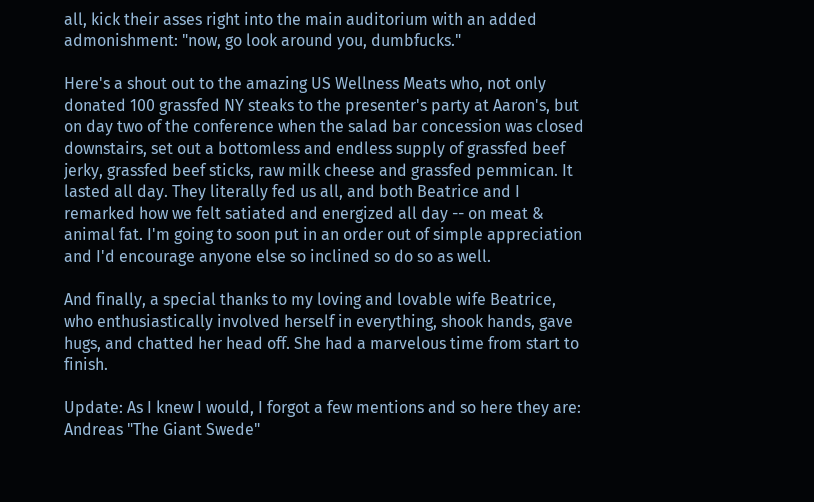all, kick their asses right into the main auditorium with an added admonishment: "now, go look around you, dumbfucks."

Here's a shout out to the amazing US Wellness Meats who, not only donated 100 grassfed NY steaks to the presenter's party at Aaron's, but on day two of the conference when the salad bar concession was closed downstairs, set out a bottomless and endless supply of grassfed beef jerky, grassfed beef sticks, raw milk cheese and grassfed pemmican. It lasted all day. They literally fed us all, and both Beatrice and I remarked how we felt satiated and energized all day -- on meat & animal fat. I'm going to soon put in an order out of simple appreciation and I'd encourage anyone else so inclined so do so as well.

And finally, a special thanks to my loving and lovable wife Beatrice, who enthusiastically involved herself in everything, shook hands, gave hugs, and chatted her head off. She had a marvelous time from start to finish.

Update: As I knew I would, I forgot a few mentions and so here they are: Andreas "The Giant Swede"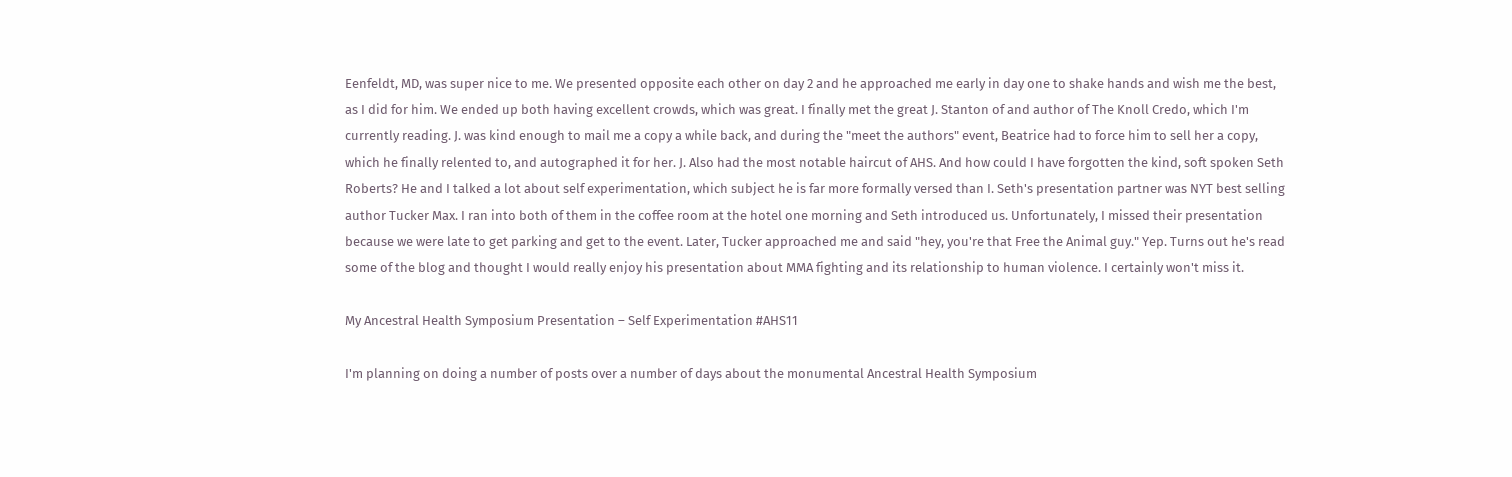Eenfeldt, MD, was super nice to me. We presented opposite each other on day 2 and he approached me early in day one to shake hands and wish me the best, as I did for him. We ended up both having excellent crowds, which was great. I finally met the great J. Stanton of and author of The Knoll Credo, which I'm currently reading. J. was kind enough to mail me a copy a while back, and during the "meet the authors" event, Beatrice had to force him to sell her a copy, which he finally relented to, and autographed it for her. J. Also had the most notable haircut of AHS. And how could I have forgotten the kind, soft spoken Seth Roberts? He and I talked a lot about self experimentation, which subject he is far more formally versed than I. Seth's presentation partner was NYT best selling author Tucker Max. I ran into both of them in the coffee room at the hotel one morning and Seth introduced us. Unfortunately, I missed their presentation because we were late to get parking and get to the event. Later, Tucker approached me and said "hey, you're that Free the Animal guy." Yep. Turns out he's read some of the blog and thought I would really enjoy his presentation about MMA fighting and its relationship to human violence. I certainly won't miss it.

My Ancestral Health Symposium Presentation – Self Experimentation #AHS11

I'm planning on doing a number of posts over a number of days about the monumental Ancestral Health Symposium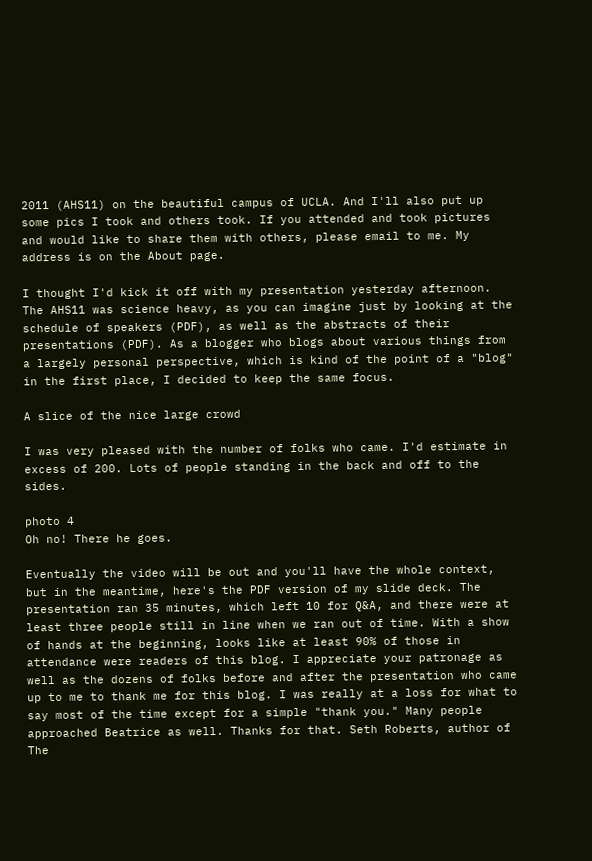2011 (AHS11) on the beautiful campus of UCLA. And I'll also put up some pics I took and others took. If you attended and took pictures and would like to share them with others, please email to me. My address is on the About page.

I thought I'd kick it off with my presentation yesterday afternoon. The AHS11 was science heavy, as you can imagine just by looking at the schedule of speakers (PDF), as well as the abstracts of their presentations (PDF). As a blogger who blogs about various things from a largely personal perspective, which is kind of the point of a "blog" in the first place, I decided to keep the same focus.

A slice of the nice large crowd

I was very pleased with the number of folks who came. I'd estimate in excess of 200. Lots of people standing in the back and off to the sides.

photo 4
Oh no! There he goes.

Eventually the video will be out and you'll have the whole context, but in the meantime, here's the PDF version of my slide deck. The presentation ran 35 minutes, which left 10 for Q&A, and there were at least three people still in line when we ran out of time. With a show of hands at the beginning, looks like at least 90% of those in attendance were readers of this blog. I appreciate your patronage as well as the dozens of folks before and after the presentation who came up to me to thank me for this blog. I was really at a loss for what to say most of the time except for a simple "thank you." Many people approached Beatrice as well. Thanks for that. Seth Roberts, author of The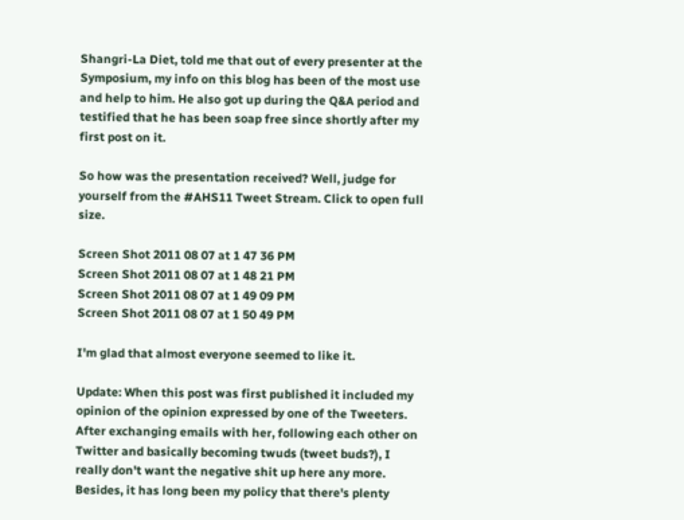Shangri-La Diet, told me that out of every presenter at the Symposium, my info on this blog has been of the most use and help to him. He also got up during the Q&A period and testified that he has been soap free since shortly after my first post on it.

So how was the presentation received? Well, judge for yourself from the #AHS11 Tweet Stream. Click to open full size.

Screen Shot 2011 08 07 at 1 47 36 PM
Screen Shot 2011 08 07 at 1 48 21 PM
Screen Shot 2011 08 07 at 1 49 09 PM
Screen Shot 2011 08 07 at 1 50 49 PM

I'm glad that almost everyone seemed to like it.

Update: When this post was first published it included my opinion of the opinion expressed by one of the Tweeters. After exchanging emails with her, following each other on Twitter and basically becoming twuds (tweet buds?), I really don't want the negative shit up here any more. Besides, it has long been my policy that there's plenty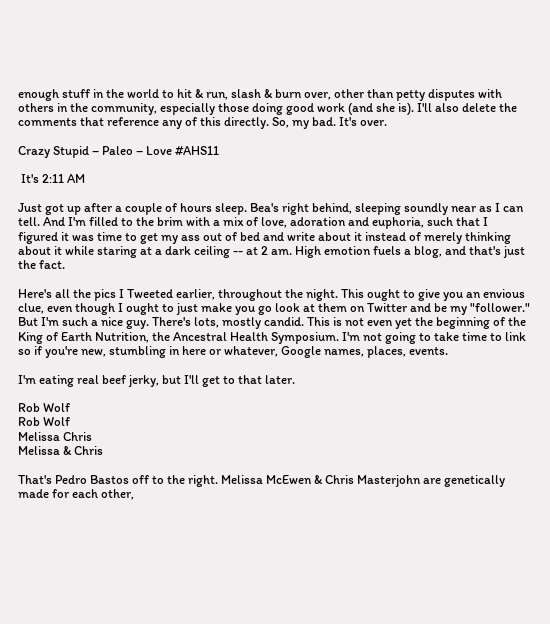enough stuff in the world to hit & run, slash & burn over, other than petty disputes with others in the community, especially those doing good work (and she is). I'll also delete the comments that reference any of this directly. So, my bad. It's over.

Crazy Stupid – Paleo – Love #AHS11

 It's 2:11 AM

Just got up after a couple of hours sleep. Bea's right behind, sleeping soundly near as I can tell. And I'm filled to the brim with a mix of love, adoration and euphoria, such that I figured it was time to get my ass out of bed and write about it instead of merely thinking about it while staring at a dark ceiling -- at 2 am. High emotion fuels a blog, and that's just the fact.

Here's all the pics I Tweeted earlier, throughout the night. This ought to give you an envious clue, even though I ought to just make you go look at them on Twitter and be my "follower." But I'm such a nice guy. There's lots, mostly candid. This is not even yet the beginning of the King of Earth Nutrition, the Ancestral Health Symposium. I'm not going to take time to link so if you're new, stumbling in here or whatever, Google names, places, events.

I'm eating real beef jerky, but I'll get to that later.

Rob Wolf
Rob Wolf
Melissa Chris
Melissa & Chris

That's Pedro Bastos off to the right. Melissa McEwen & Chris Masterjohn are genetically made for each other,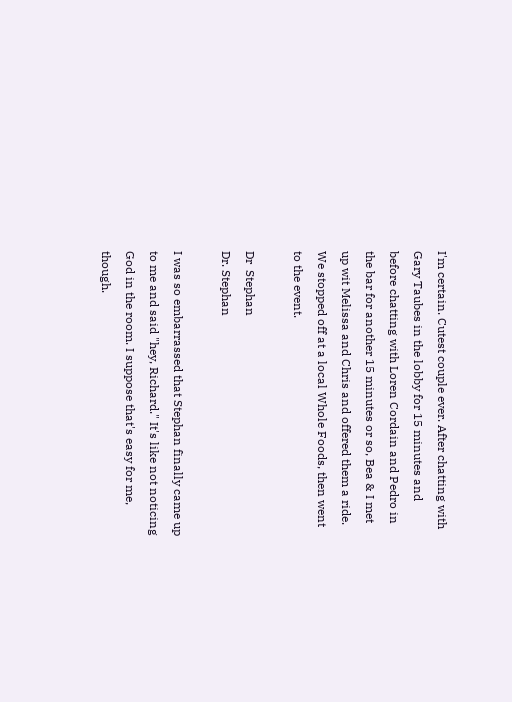I'm certain. Cutest couple ever. After chatting with Gary Taubes in the lobby for 15 minutes and before chatting with Loren Cordain and Pedro in the bar for another 15 minutes or so, Bea & I met up wit Melissa and Chris and offered them a ride. We stopped off at a local Whole Foods, then went to the event.

Dr  Stephan
Dr. Stephan

I was so embarrassed that Stephan finally came up to me and said "hey, Richard." It's like not noticing God in the room. I suppose that's easy for me, though.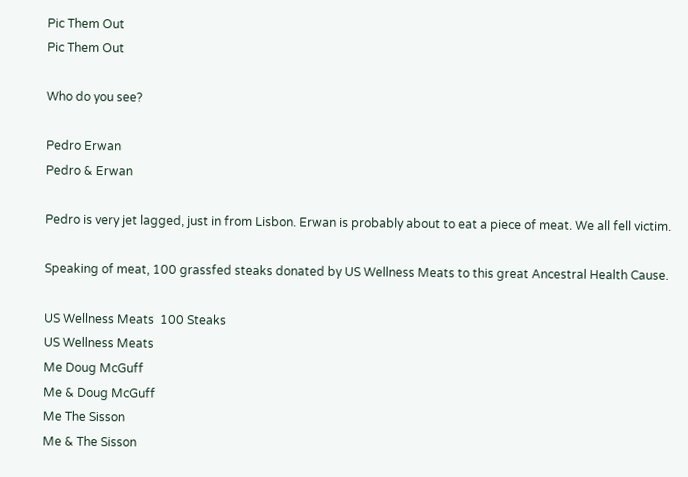Pic Them Out
Pic Them Out

Who do you see?

Pedro Erwan
Pedro & Erwan

Pedro is very jet lagged, just in from Lisbon. Erwan is probably about to eat a piece of meat. We all fell victim.

Speaking of meat, 100 grassfed steaks donated by US Wellness Meats to this great Ancestral Health Cause.

US Wellness Meats  100 Steaks
US Wellness Meats
Me Doug McGuff
Me & Doug McGuff
Me The Sisson
Me & The Sisson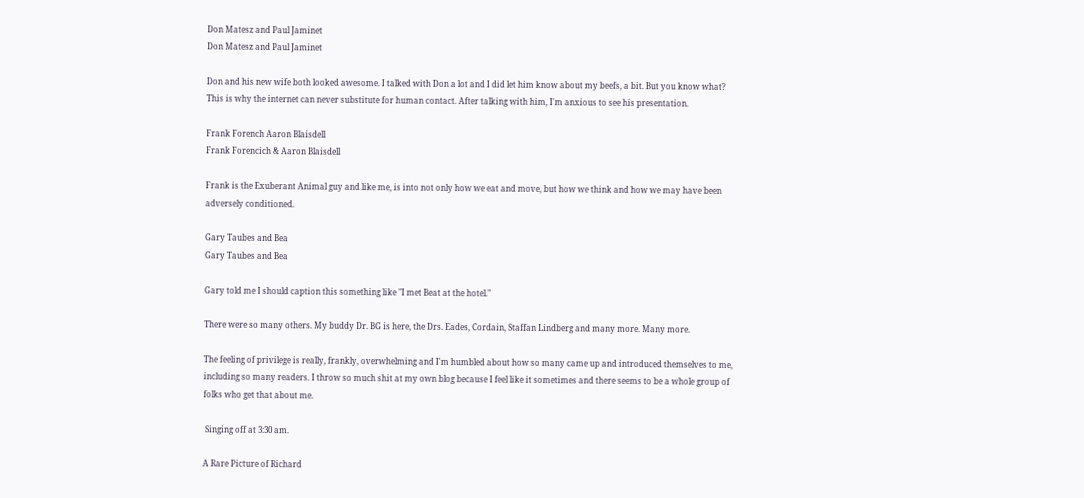Don Matesz and Paul Jaminet
Don Matesz and Paul Jaminet

Don and his new wife both looked awesome. I talked with Don a lot and I did let him know about my beefs, a bit. But you know what? This is why the internet can never substitute for human contact. After talking with him, I'm anxious to see his presentation.

Frank Forench Aaron Blaisdell
Frank Forencich & Aaron Blaisdell

Frank is the Exuberant Animal guy and like me, is into not only how we eat and move, but how we think and how we may have been adversely conditioned.

Gary Taubes and Bea
Gary Taubes and Bea

Gary told me I should caption this something like "I met Beat at the hotel."

There were so many others. My buddy Dr. BG is here, the Drs. Eades, Cordain, Staffan Lindberg and many more. Many more.

The feeling of privilege is really, frankly, overwhelming and I'm humbled about how so many came up and introduced themselves to me, including so many readers. I throw so much shit at my own blog because I feel like it sometimes and there seems to be a whole group of folks who get that about me.

 Singing off at 3:30 am.

A Rare Picture of Richard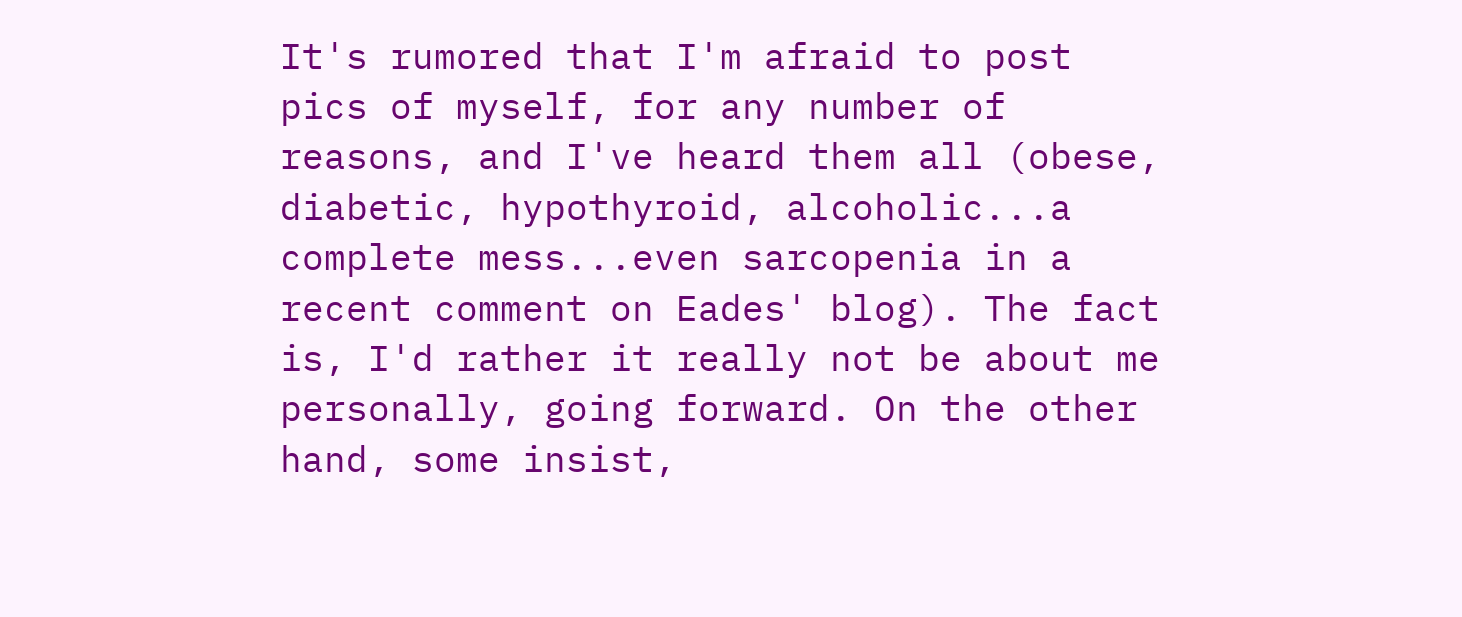It's rumored that I'm afraid to post pics of myself, for any number of reasons, and I've heard them all (obese, diabetic, hypothyroid, alcoholic...a complete mess...even sarcopenia in a recent comment on Eades' blog). The fact is, I'd rather it really not be about me personally, going forward. On the other hand, some insist,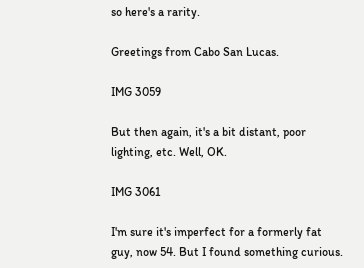so here's a rarity.

Greetings from Cabo San Lucas.

IMG 3059

But then again, it's a bit distant, poor lighting, etc. Well, OK.

IMG 3061

I'm sure it's imperfect for a formerly fat guy, now 54. But I found something curious.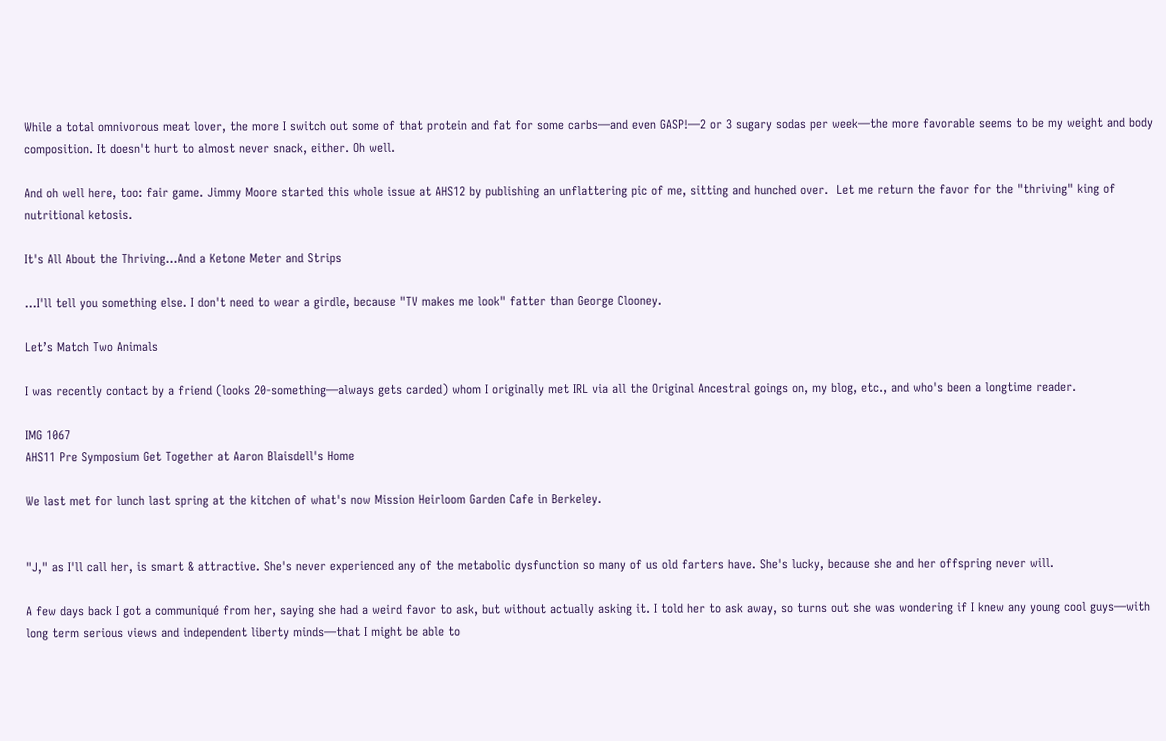While a total omnivorous meat lover, the more I switch out some of that protein and fat for some carbs—and even GASP!—2 or 3 sugary sodas per week—the more favorable seems to be my weight and body composition. It doesn't hurt to almost never snack, either. Oh well.

And oh well here, too: fair game. Jimmy Moore started this whole issue at AHS12 by publishing an unflattering pic of me, sitting and hunched over.  Let me return the favor for the "thriving" king of nutritional ketosis.

It's All About the Thriving...And a Ketone Meter and Strips

...I'll tell you something else. I don't need to wear a girdle, because "TV makes me look" fatter than George Clooney.

Let’s Match Two Animals

I was recently contact by a friend (looks 20-something—always gets carded) whom I originally met IRL via all the Original Ancestral goings on, my blog, etc., and who's been a longtime reader.

IMG 1067
AHS11 Pre Symposium Get Together at Aaron Blaisdell's Home

We last met for lunch last spring at the kitchen of what's now Mission Heirloom Garden Cafe in Berkeley.


"J," as I'll call her, is smart & attractive. She's never experienced any of the metabolic dysfunction so many of us old farters have. She's lucky, because she and her offspring never will.

A few days back I got a communiqué from her, saying she had a weird favor to ask, but without actually asking it. I told her to ask away, so turns out she was wondering if I knew any young cool guys—with long term serious views and independent liberty minds—that I might be able to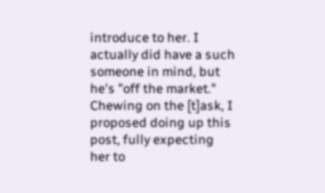introduce to her. I actually did have a such someone in mind, but he's "off the market." Chewing on the [t]ask, I proposed doing up this post, fully expecting her to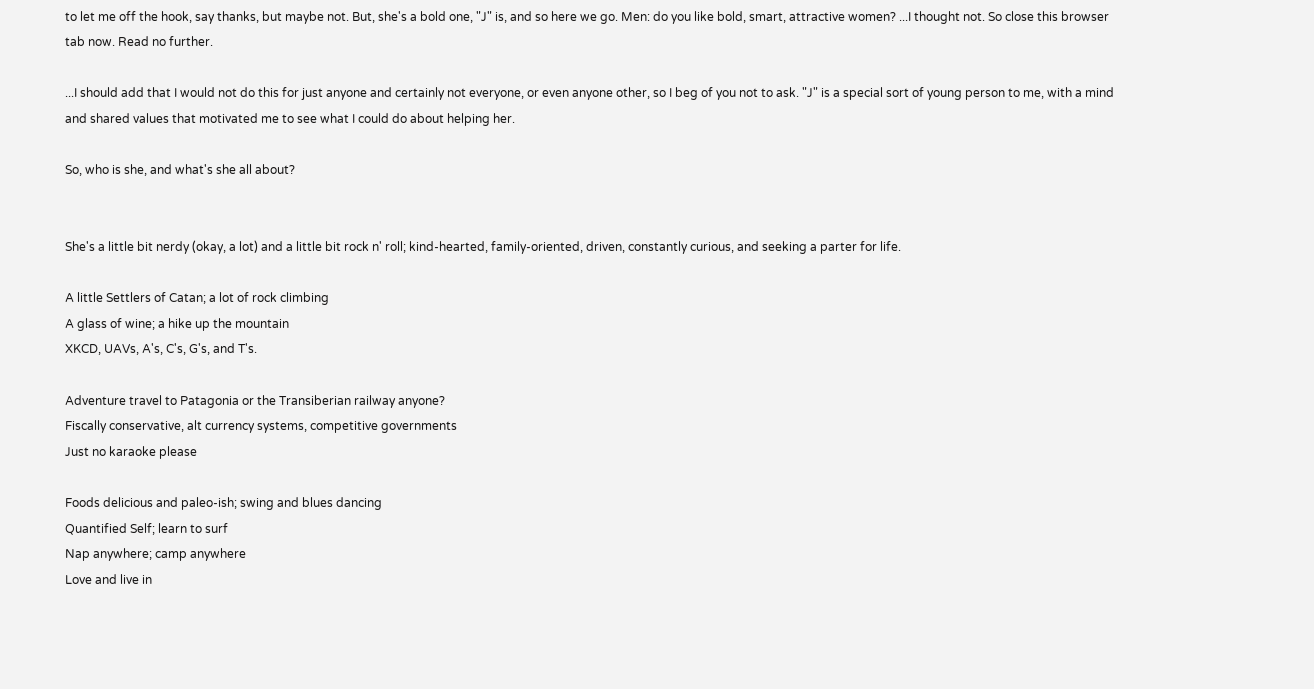to let me off the hook, say thanks, but maybe not. But, she's a bold one, "J" is, and so here we go. Men: do you like bold, smart, attractive women? ...I thought not. So close this browser tab now. Read no further.

...I should add that I would not do this for just anyone and certainly not everyone, or even anyone other, so I beg of you not to ask. "J" is a special sort of young person to me, with a mind and shared values that motivated me to see what I could do about helping her.

So, who is she, and what's she all about?


She's a little bit nerdy (okay, a lot) and a little bit rock n' roll; kind-hearted, family-oriented, driven, constantly curious, and seeking a parter for life.

A little Settlers of Catan; a lot of rock climbing
A glass of wine; a hike up the mountain
XKCD, UAVs, A's, C's, G's, and T's.

Adventure travel to Patagonia or the Transiberian railway anyone?
Fiscally conservative, alt currency systems, competitive governments
Just no karaoke please

Foods delicious and paleo-ish; swing and blues dancing
Quantified Self; learn to surf
Nap anywhere; camp anywhere
Love and live in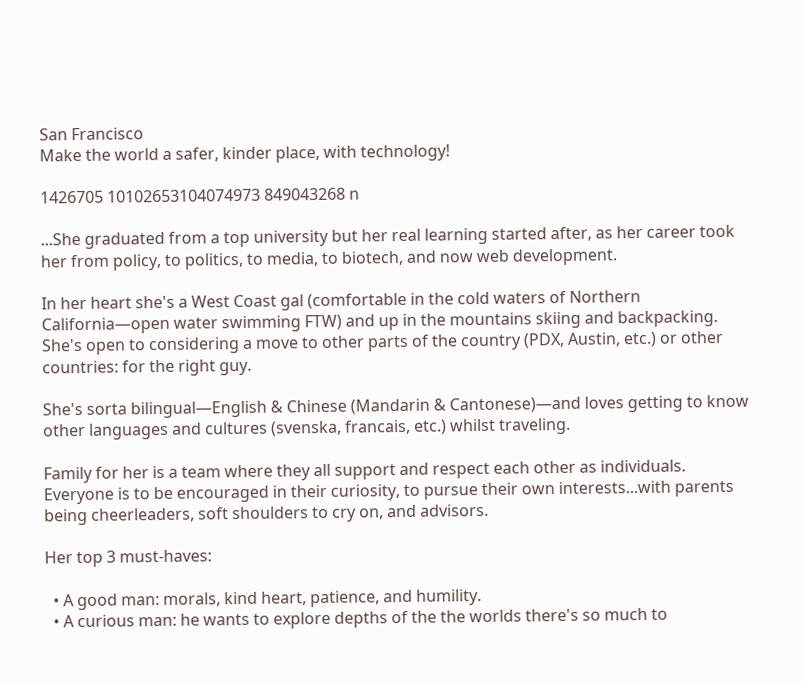San Francisco
Make the world a safer, kinder place, with technology!

1426705 10102653104074973 849043268 n

...She graduated from a top university but her real learning started after, as her career took her from policy, to politics, to media, to biotech, and now web development.

In her heart she's a West Coast gal (comfortable in the cold waters of Northern California—open water swimming FTW) and up in the mountains skiing and backpacking. She's open to considering a move to other parts of the country (PDX, Austin, etc.) or other countries: for the right guy.

She's sorta bilingual—English & Chinese (Mandarin & Cantonese)—and loves getting to know other languages and cultures (svenska, francais, etc.) whilst traveling.

Family for her is a team where they all support and respect each other as individuals. Everyone is to be encouraged in their curiosity, to pursue their own interests...with parents being cheerleaders, soft shoulders to cry on, and advisors.

Her top 3 must-haves:

  • A good man: morals, kind heart, patience, and humility.
  • A curious man: he wants to explore depths of the the worlds there's so much to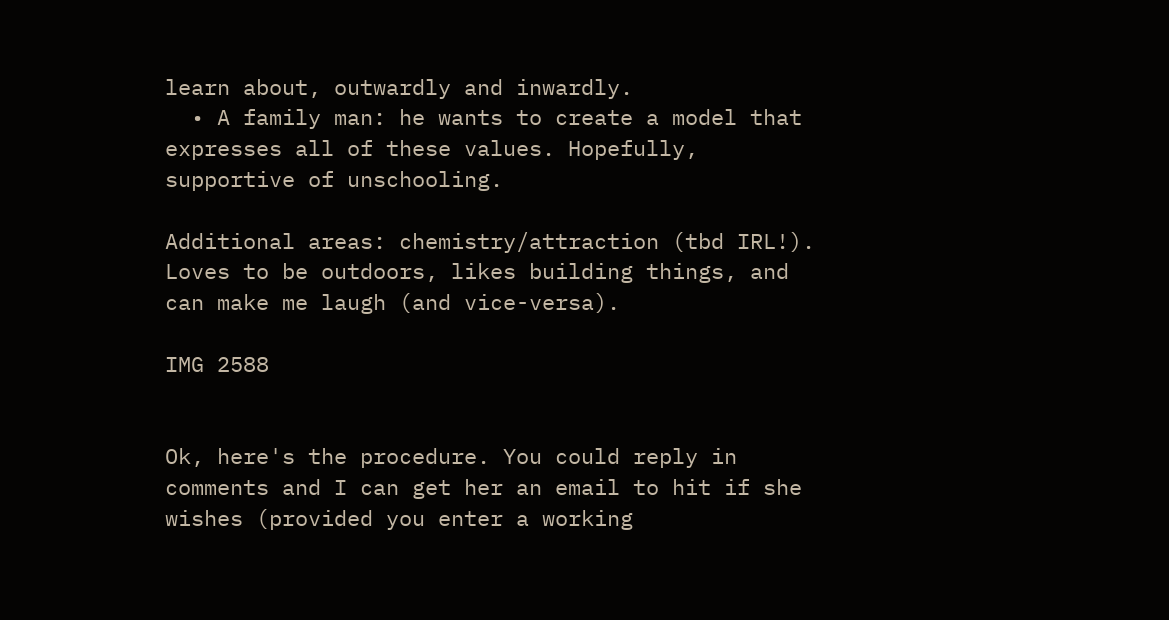learn about, outwardly and inwardly.
  • A family man: he wants to create a model that expresses all of these values. Hopefully, supportive of unschooling.

Additional areas: chemistry/attraction (tbd IRL!). Loves to be outdoors, likes building things, and can make me laugh (and vice-versa).

IMG 2588


Ok, here's the procedure. You could reply in comments and I can get her an email to hit if she wishes (provided you enter a working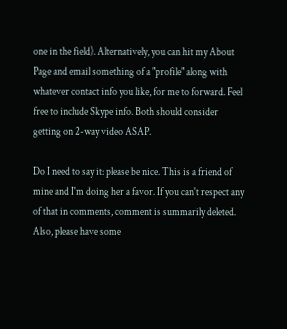one in the field). Alternatively, you can hit my About Page and email something of a "profile" along with whatever contact info you like, for me to forward. Feel free to include Skype info. Both should consider getting on 2-way video ASAP.

Do I need to say it: please be nice. This is a friend of mine and I'm doing her a favor. If you can't respect any of that in comments, comment is summarily deleted. Also, please have some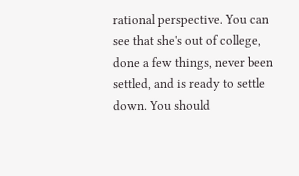rational perspective. You can see that she's out of college, done a few things, never been settled, and is ready to settle down. You should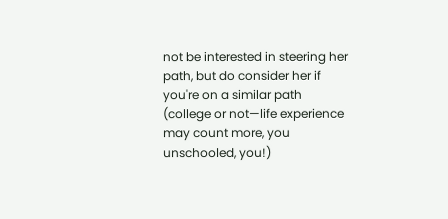not be interested in steering her path, but do consider her if you're on a similar path (college or not—life experience may count more, you unschooled, you!)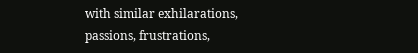with similar exhilarations, passions, frustrations,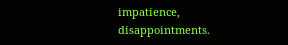impatience, disappointments.